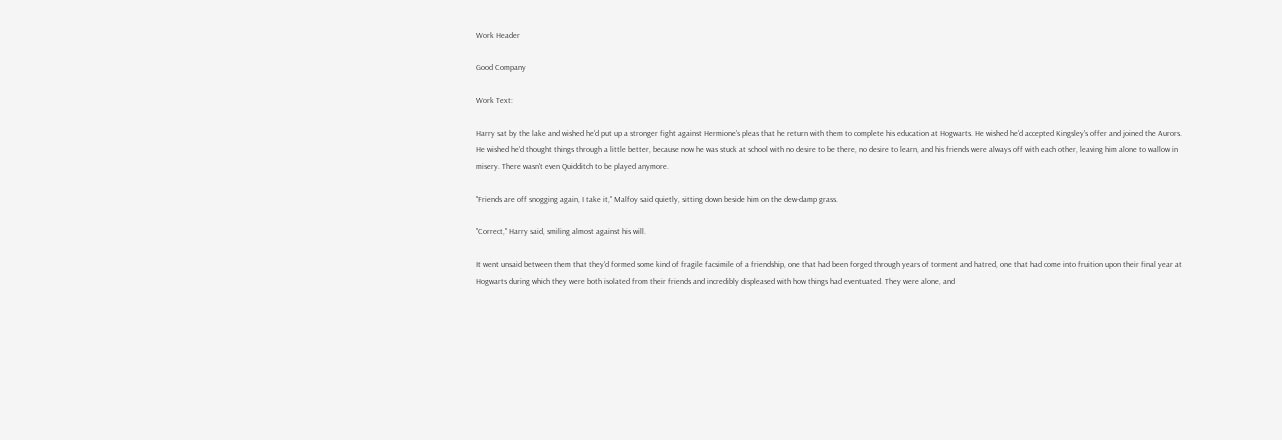Work Header

Good Company

Work Text:

Harry sat by the lake and wished he'd put up a stronger fight against Hermione's pleas that he return with them to complete his education at Hogwarts. He wished he'd accepted Kingsley's offer and joined the Aurors. He wished he'd thought things through a little better, because now he was stuck at school with no desire to be there, no desire to learn, and his friends were always off with each other, leaving him alone to wallow in misery. There wasn't even Quidditch to be played anymore.

"Friends are off snogging again, I take it," Malfoy said quietly, sitting down beside him on the dew-damp grass.

"Correct," Harry said, smiling almost against his will.

It went unsaid between them that they'd formed some kind of fragile facsimile of a friendship, one that had been forged through years of torment and hatred, one that had come into fruition upon their final year at Hogwarts during which they were both isolated from their friends and incredibly displeased with how things had eventuated. They were alone, and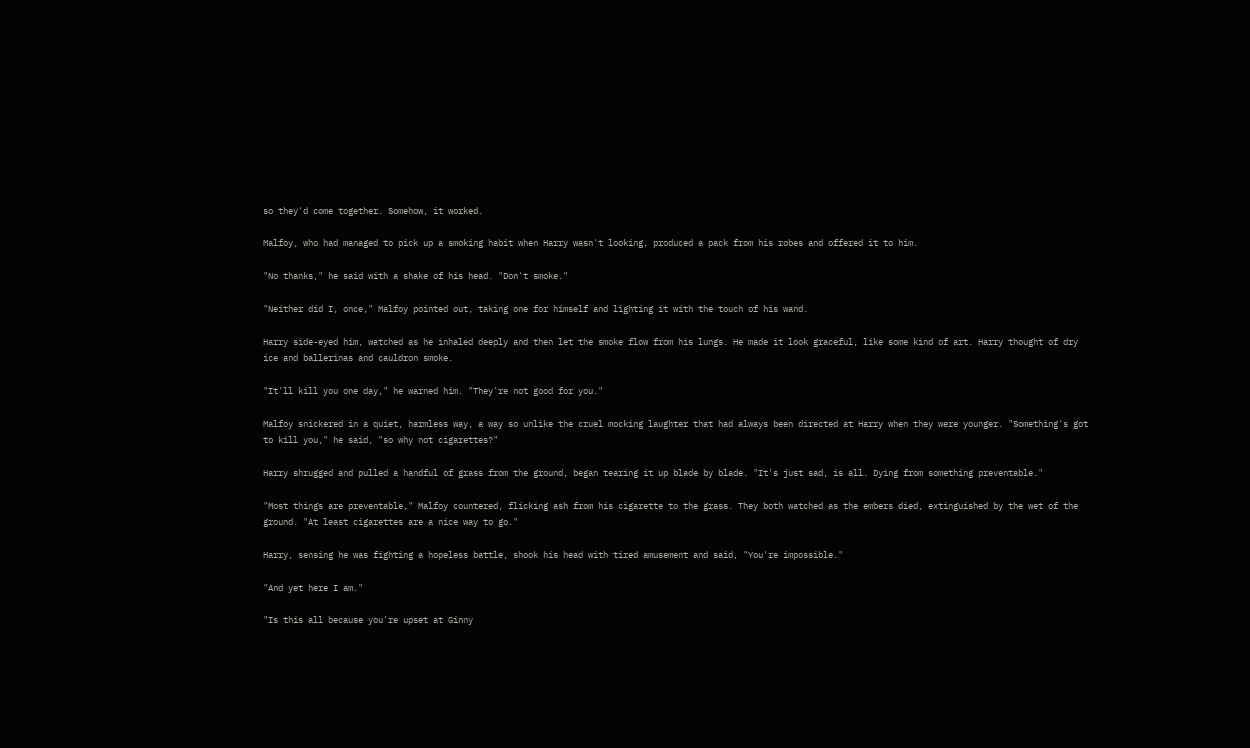so they'd come together. Somehow, it worked.

Malfoy, who had managed to pick up a smoking habit when Harry wasn't looking, produced a pack from his robes and offered it to him.

"No thanks," he said with a shake of his head. "Don't smoke."

"Neither did I, once," Malfoy pointed out, taking one for himself and lighting it with the touch of his wand.

Harry side-eyed him, watched as he inhaled deeply and then let the smoke flow from his lungs. He made it look graceful, like some kind of art. Harry thought of dry ice and ballerinas and cauldron smoke.

"It'll kill you one day," he warned him. "They're not good for you."

Malfoy snickered in a quiet, harmless way, a way so unlike the cruel mocking laughter that had always been directed at Harry when they were younger. "Something's got to kill you," he said, "so why not cigarettes?"

Harry shrugged and pulled a handful of grass from the ground, began tearing it up blade by blade. "It's just sad, is all. Dying from something preventable."

"Most things are preventable," Malfoy countered, flicking ash from his cigarette to the grass. They both watched as the embers died, extinguished by the wet of the ground. "At least cigarettes are a nice way to go."

Harry, sensing he was fighting a hopeless battle, shook his head with tired amusement and said, "You're impossible."

"And yet here I am."

"Is this all because you're upset at Ginny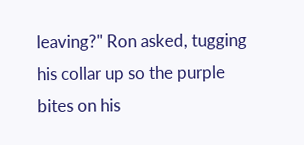leaving?" Ron asked, tugging his collar up so the purple bites on his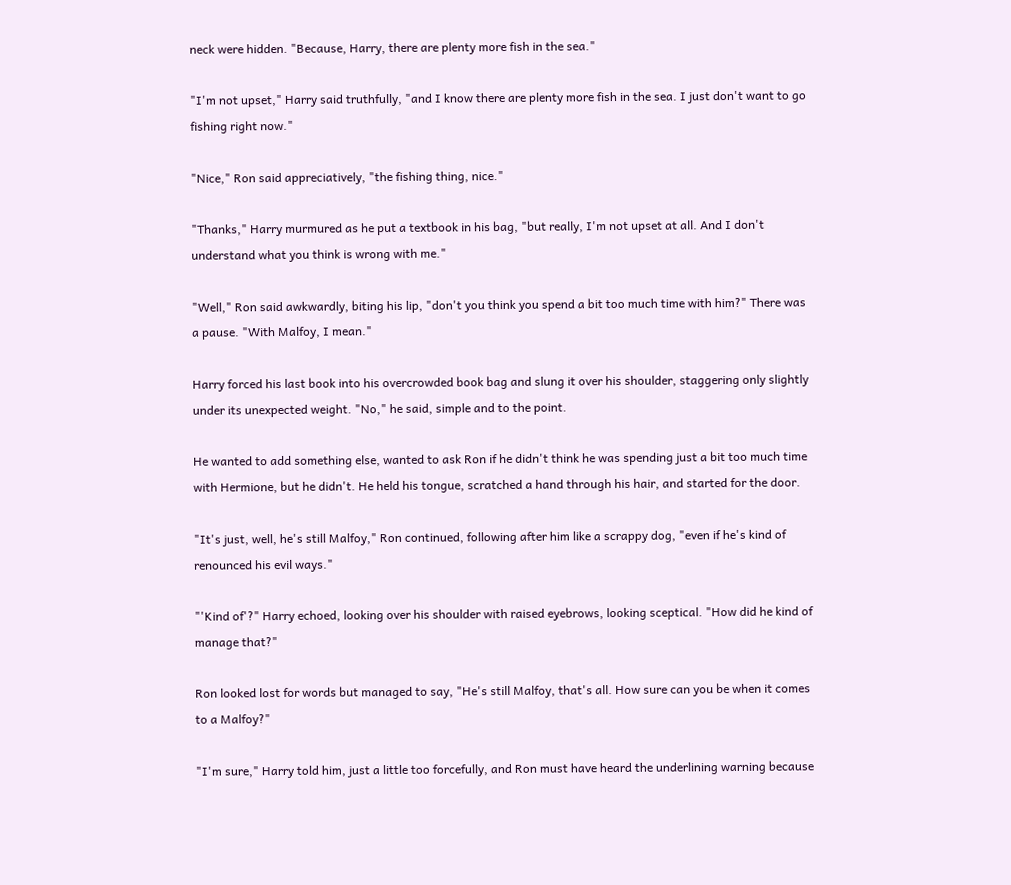neck were hidden. "Because, Harry, there are plenty more fish in the sea."

"I'm not upset," Harry said truthfully, "and I know there are plenty more fish in the sea. I just don't want to go fishing right now."

"Nice," Ron said appreciatively, "the fishing thing, nice."

"Thanks," Harry murmured as he put a textbook in his bag, "but really, I'm not upset at all. And I don't understand what you think is wrong with me."

"Well," Ron said awkwardly, biting his lip, "don't you think you spend a bit too much time with him?" There was a pause. "With Malfoy, I mean."

Harry forced his last book into his overcrowded book bag and slung it over his shoulder, staggering only slightly under its unexpected weight. "No," he said, simple and to the point.

He wanted to add something else, wanted to ask Ron if he didn't think he was spending just a bit too much time with Hermione, but he didn't. He held his tongue, scratched a hand through his hair, and started for the door.

"It's just, well, he's still Malfoy," Ron continued, following after him like a scrappy dog, "even if he's kind of renounced his evil ways."

"'Kind of'?" Harry echoed, looking over his shoulder with raised eyebrows, looking sceptical. "How did he kind of manage that?"

Ron looked lost for words but managed to say, "He's still Malfoy, that's all. How sure can you be when it comes to a Malfoy?"

"I'm sure," Harry told him, just a little too forcefully, and Ron must have heard the underlining warning because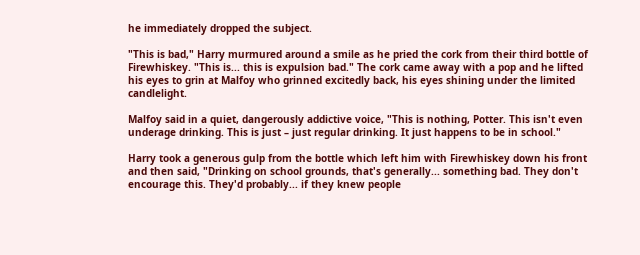he immediately dropped the subject.

"This is bad," Harry murmured around a smile as he pried the cork from their third bottle of Firewhiskey. "This is... this is expulsion bad." The cork came away with a pop and he lifted his eyes to grin at Malfoy who grinned excitedly back, his eyes shining under the limited candlelight.

Malfoy said in a quiet, dangerously addictive voice, "This is nothing, Potter. This isn't even underage drinking. This is just – just regular drinking. It just happens to be in school."

Harry took a generous gulp from the bottle which left him with Firewhiskey down his front and then said, "Drinking on school grounds, that's generally... something bad. They don't encourage this. They'd probably... if they knew people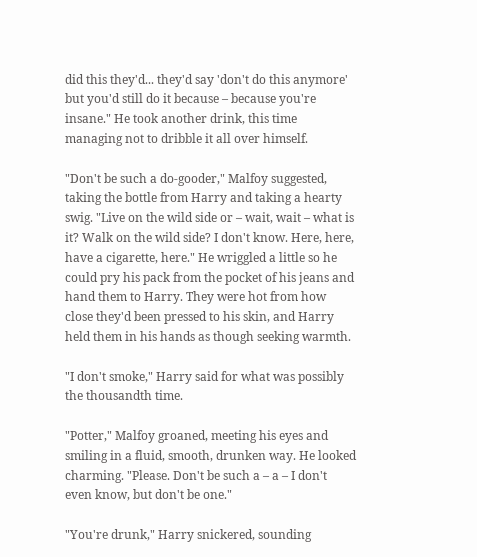did this they'd... they'd say 'don't do this anymore' but you'd still do it because – because you're insane." He took another drink, this time managing not to dribble it all over himself.

"Don't be such a do-gooder," Malfoy suggested, taking the bottle from Harry and taking a hearty swig. "Live on the wild side or – wait, wait – what is it? Walk on the wild side? I don't know. Here, here, have a cigarette, here." He wriggled a little so he could pry his pack from the pocket of his jeans and hand them to Harry. They were hot from how close they'd been pressed to his skin, and Harry held them in his hands as though seeking warmth.

"I don't smoke," Harry said for what was possibly the thousandth time.

"Potter," Malfoy groaned, meeting his eyes and smiling in a fluid, smooth, drunken way. He looked charming. "Please. Don't be such a – a – I don't even know, but don't be one."

"You're drunk," Harry snickered, sounding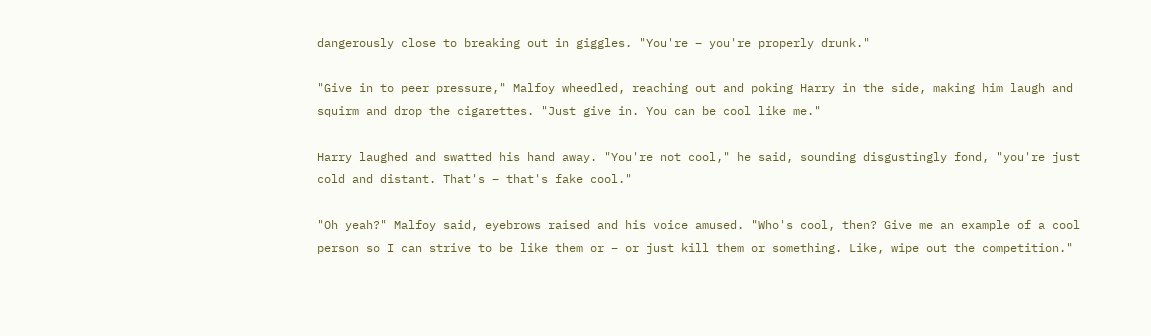dangerously close to breaking out in giggles. "You're – you're properly drunk."

"Give in to peer pressure," Malfoy wheedled, reaching out and poking Harry in the side, making him laugh and squirm and drop the cigarettes. "Just give in. You can be cool like me."

Harry laughed and swatted his hand away. "You're not cool," he said, sounding disgustingly fond, "you're just cold and distant. That's – that's fake cool."

"Oh yeah?" Malfoy said, eyebrows raised and his voice amused. "Who's cool, then? Give me an example of a cool person so I can strive to be like them or – or just kill them or something. Like, wipe out the competition."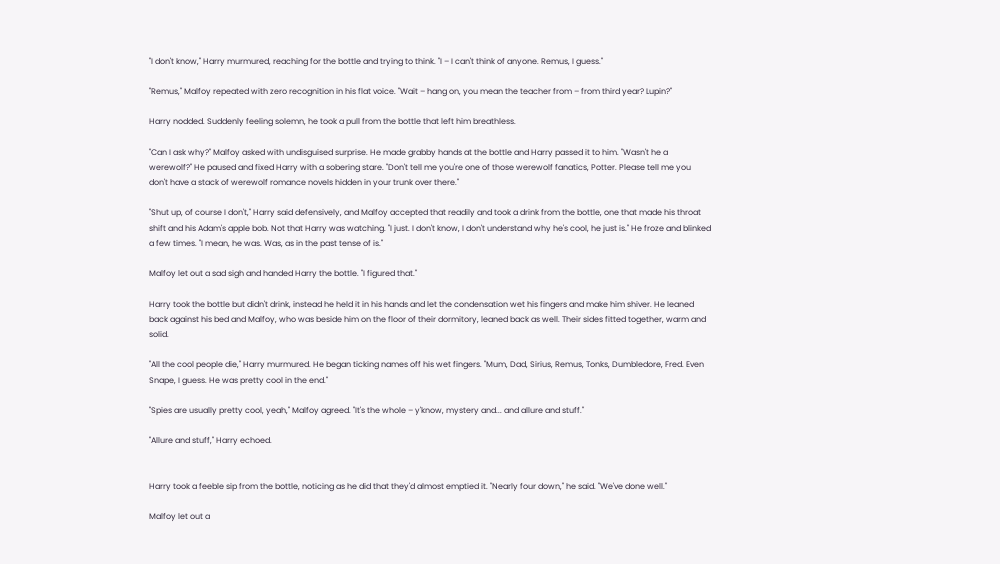"I don't know," Harry murmured, reaching for the bottle and trying to think. "I – I can't think of anyone. Remus, I guess."

"Remus," Malfoy repeated with zero recognition in his flat voice. "Wait – hang on, you mean the teacher from – from third year? Lupin?"

Harry nodded. Suddenly feeling solemn, he took a pull from the bottle that left him breathless.

"Can I ask why?" Malfoy asked with undisguised surprise. He made grabby hands at the bottle and Harry passed it to him. "Wasn't he a werewolf?" He paused and fixed Harry with a sobering stare. "Don't tell me you're one of those werewolf fanatics, Potter. Please tell me you don't have a stack of werewolf romance novels hidden in your trunk over there."

"Shut up, of course I don't," Harry said defensively, and Malfoy accepted that readily and took a drink from the bottle, one that made his throat shift and his Adam's apple bob. Not that Harry was watching. "I just. I don't know, I don't understand why he's cool, he just is." He froze and blinked a few times. "I mean, he was. Was, as in the past tense of is."

Malfoy let out a sad sigh and handed Harry the bottle. "I figured that."

Harry took the bottle but didn't drink, instead he held it in his hands and let the condensation wet his fingers and make him shiver. He leaned back against his bed and Malfoy, who was beside him on the floor of their dormitory, leaned back as well. Their sides fitted together, warm and solid.

"All the cool people die," Harry murmured. He began ticking names off his wet fingers. "Mum, Dad, Sirius, Remus, Tonks, Dumbledore, Fred. Even Snape, I guess. He was pretty cool in the end."

"Spies are usually pretty cool, yeah," Malfoy agreed. "It's the whole – y'know, mystery and... and allure and stuff."

"Allure and stuff," Harry echoed.


Harry took a feeble sip from the bottle, noticing as he did that they'd almost emptied it. "Nearly four down," he said. "We've done well."

Malfoy let out a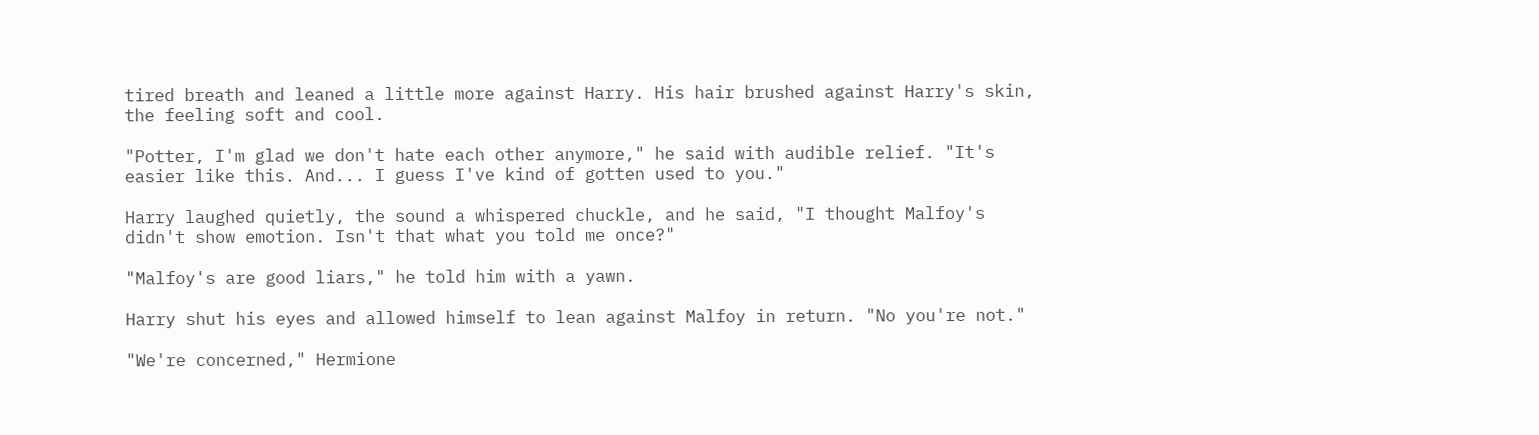tired breath and leaned a little more against Harry. His hair brushed against Harry's skin, the feeling soft and cool.

"Potter, I'm glad we don't hate each other anymore," he said with audible relief. "It's easier like this. And... I guess I've kind of gotten used to you."

Harry laughed quietly, the sound a whispered chuckle, and he said, "I thought Malfoy's didn't show emotion. Isn't that what you told me once?"

"Malfoy's are good liars," he told him with a yawn.

Harry shut his eyes and allowed himself to lean against Malfoy in return. "No you're not."

"We're concerned," Hermione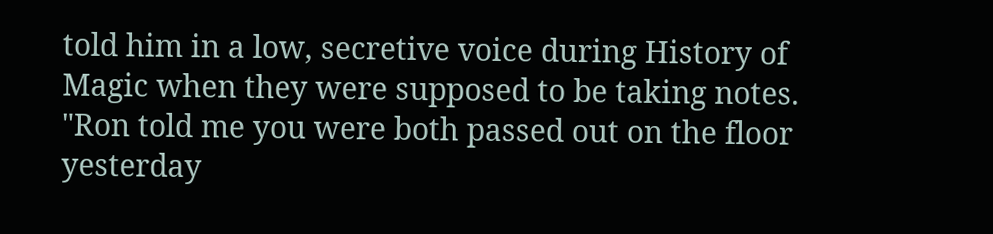told him in a low, secretive voice during History of Magic when they were supposed to be taking notes. "Ron told me you were both passed out on the floor yesterday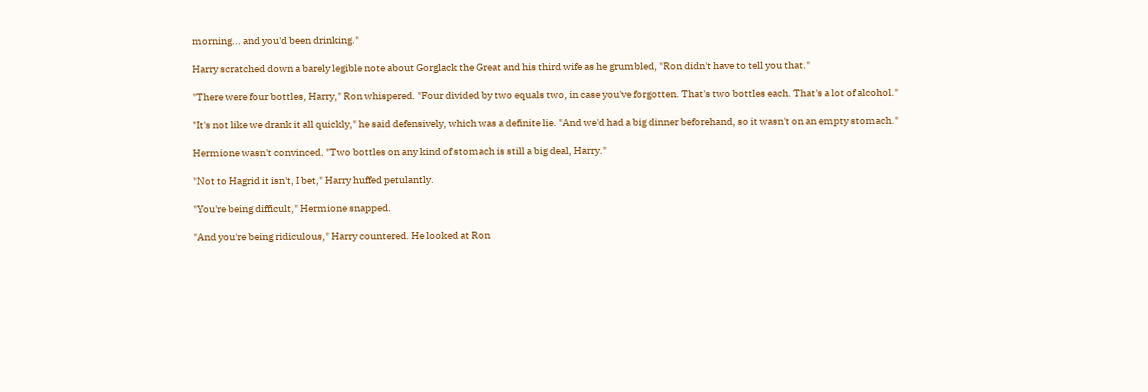morning... and you'd been drinking."

Harry scratched down a barely legible note about Gorglack the Great and his third wife as he grumbled, "Ron didn't have to tell you that."

"There were four bottles, Harry," Ron whispered. "Four divided by two equals two, in case you've forgotten. That's two bottles each. That's a lot of alcohol."

"It's not like we drank it all quickly," he said defensively, which was a definite lie. "And we'd had a big dinner beforehand, so it wasn't on an empty stomach."

Hermione wasn't convinced. "Two bottles on any kind of stomach is still a big deal, Harry."

"Not to Hagrid it isn't, I bet," Harry huffed petulantly.

"You're being difficult," Hermione snapped.

"And you're being ridiculous," Harry countered. He looked at Ron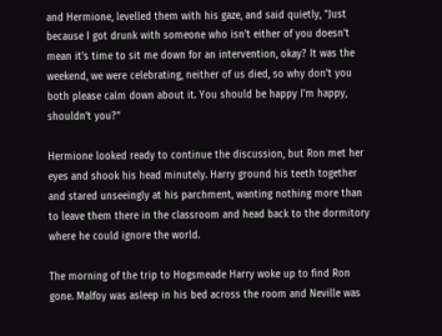and Hermione, levelled them with his gaze, and said quietly, "Just because I got drunk with someone who isn't either of you doesn't mean it's time to sit me down for an intervention, okay? It was the weekend, we were celebrating, neither of us died, so why don't you both please calm down about it. You should be happy I'm happy, shouldn't you?"

Hermione looked ready to continue the discussion, but Ron met her eyes and shook his head minutely. Harry ground his teeth together and stared unseeingly at his parchment, wanting nothing more than to leave them there in the classroom and head back to the dormitory where he could ignore the world.

The morning of the trip to Hogsmeade Harry woke up to find Ron gone. Malfoy was asleep in his bed across the room and Neville was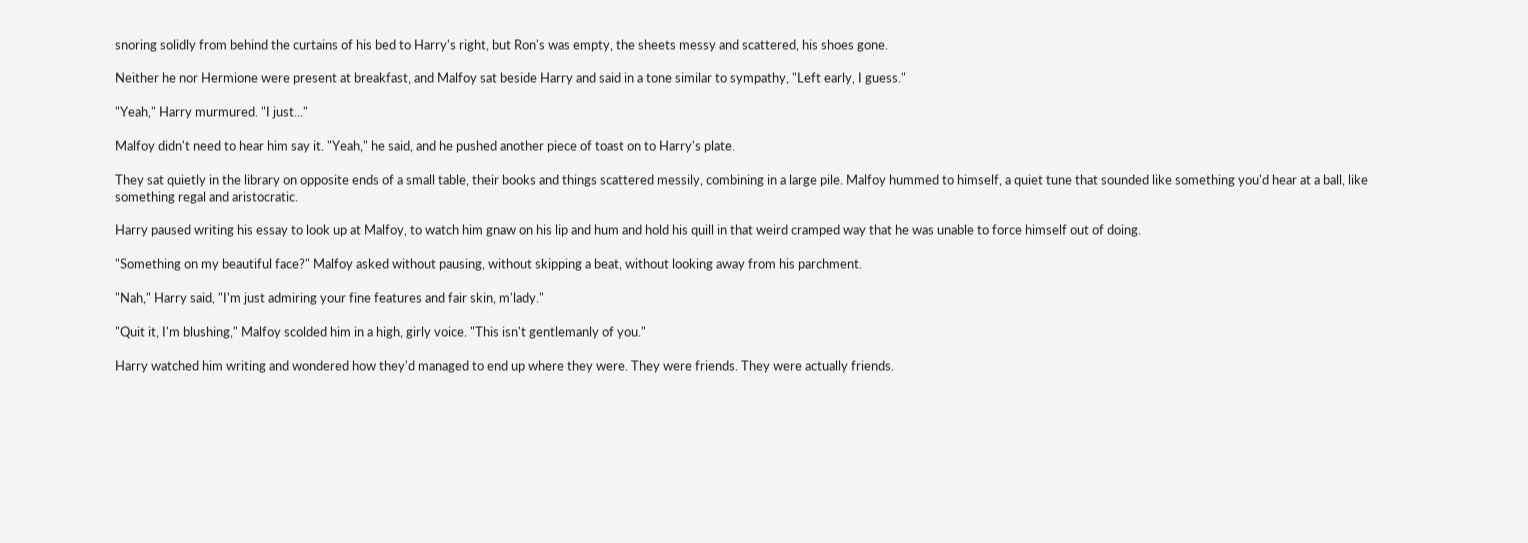snoring solidly from behind the curtains of his bed to Harry's right, but Ron's was empty, the sheets messy and scattered, his shoes gone.

Neither he nor Hermione were present at breakfast, and Malfoy sat beside Harry and said in a tone similar to sympathy, "Left early, I guess."

"Yeah," Harry murmured. "I just..."

Malfoy didn't need to hear him say it. "Yeah," he said, and he pushed another piece of toast on to Harry's plate.

They sat quietly in the library on opposite ends of a small table, their books and things scattered messily, combining in a large pile. Malfoy hummed to himself, a quiet tune that sounded like something you'd hear at a ball, like something regal and aristocratic.

Harry paused writing his essay to look up at Malfoy, to watch him gnaw on his lip and hum and hold his quill in that weird cramped way that he was unable to force himself out of doing.

"Something on my beautiful face?" Malfoy asked without pausing, without skipping a beat, without looking away from his parchment.

"Nah," Harry said, "I'm just admiring your fine features and fair skin, m'lady."

"Quit it, I'm blushing," Malfoy scolded him in a high, girly voice. "This isn't gentlemanly of you."

Harry watched him writing and wondered how they'd managed to end up where they were. They were friends. They were actually friends.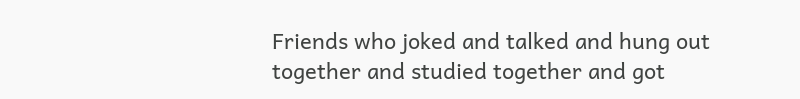Friends who joked and talked and hung out together and studied together and got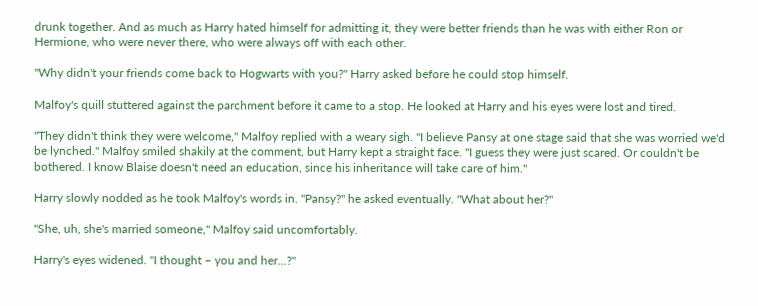drunk together. And as much as Harry hated himself for admitting it, they were better friends than he was with either Ron or Hermione, who were never there, who were always off with each other.

"Why didn't your friends come back to Hogwarts with you?" Harry asked before he could stop himself.

Malfoy's quill stuttered against the parchment before it came to a stop. He looked at Harry and his eyes were lost and tired.

"They didn't think they were welcome," Malfoy replied with a weary sigh. "I believe Pansy at one stage said that she was worried we'd be lynched." Malfoy smiled shakily at the comment, but Harry kept a straight face. "I guess they were just scared. Or couldn't be bothered. I know Blaise doesn't need an education, since his inheritance will take care of him."

Harry slowly nodded as he took Malfoy's words in. "Pansy?" he asked eventually. "What about her?"

"She, uh, she's married someone," Malfoy said uncomfortably.

Harry's eyes widened. "I thought – you and her...?"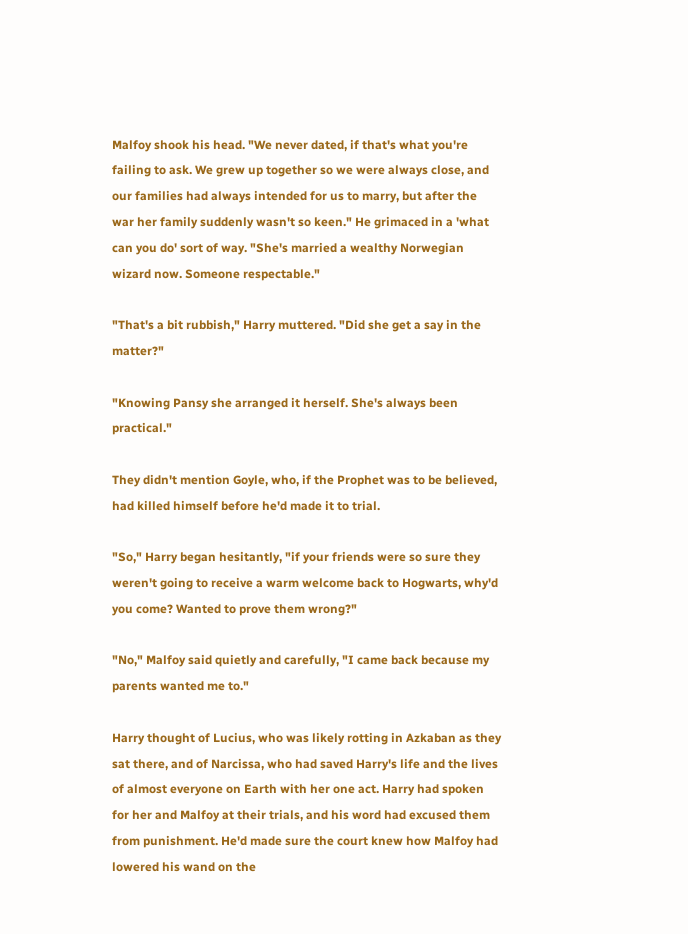Malfoy shook his head. "We never dated, if that's what you're failing to ask. We grew up together so we were always close, and our families had always intended for us to marry, but after the war her family suddenly wasn't so keen." He grimaced in a 'what can you do' sort of way. "She's married a wealthy Norwegian wizard now. Someone respectable."

"That's a bit rubbish," Harry muttered. "Did she get a say in the matter?"

"Knowing Pansy she arranged it herself. She's always been practical."

They didn't mention Goyle, who, if the Prophet was to be believed, had killed himself before he'd made it to trial.

"So," Harry began hesitantly, "if your friends were so sure they weren't going to receive a warm welcome back to Hogwarts, why'd you come? Wanted to prove them wrong?"

"No," Malfoy said quietly and carefully, "I came back because my parents wanted me to."

Harry thought of Lucius, who was likely rotting in Azkaban as they sat there, and of Narcissa, who had saved Harry's life and the lives of almost everyone on Earth with her one act. Harry had spoken for her and Malfoy at their trials, and his word had excused them from punishment. He'd made sure the court knew how Malfoy had lowered his wand on the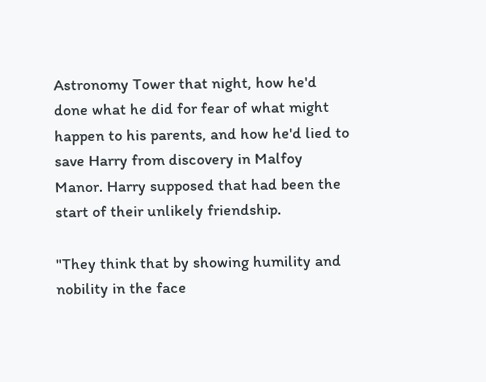Astronomy Tower that night, how he'd done what he did for fear of what might happen to his parents, and how he'd lied to save Harry from discovery in Malfoy Manor. Harry supposed that had been the start of their unlikely friendship.

"They think that by showing humility and nobility in the face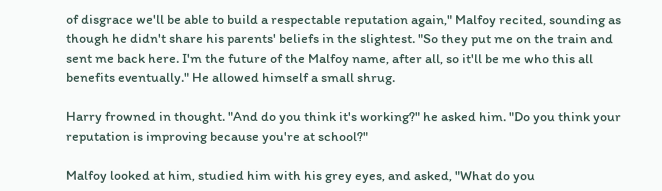of disgrace we'll be able to build a respectable reputation again," Malfoy recited, sounding as though he didn't share his parents' beliefs in the slightest. "So they put me on the train and sent me back here. I'm the future of the Malfoy name, after all, so it'll be me who this all benefits eventually." He allowed himself a small shrug.

Harry frowned in thought. "And do you think it's working?" he asked him. "Do you think your reputation is improving because you're at school?"

Malfoy looked at him, studied him with his grey eyes, and asked, "What do you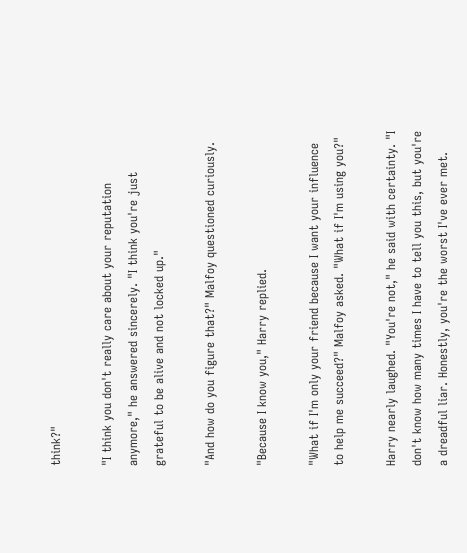think?"

"I think you don't really care about your reputation anymore," he answered sincerely. "I think you're just grateful to be alive and not locked up."

"And how do you figure that?" Malfoy questioned curiously.

"Because I know you," Harry replied.

"What if I'm only your friend because I want your influence to help me succeed?" Malfoy asked. "What if I'm using you?"

Harry nearly laughed. "You're not," he said with certainty. "I don't know how many times I have to tell you this, but you're a dreadful liar. Honestly, you're the worst I've ever met.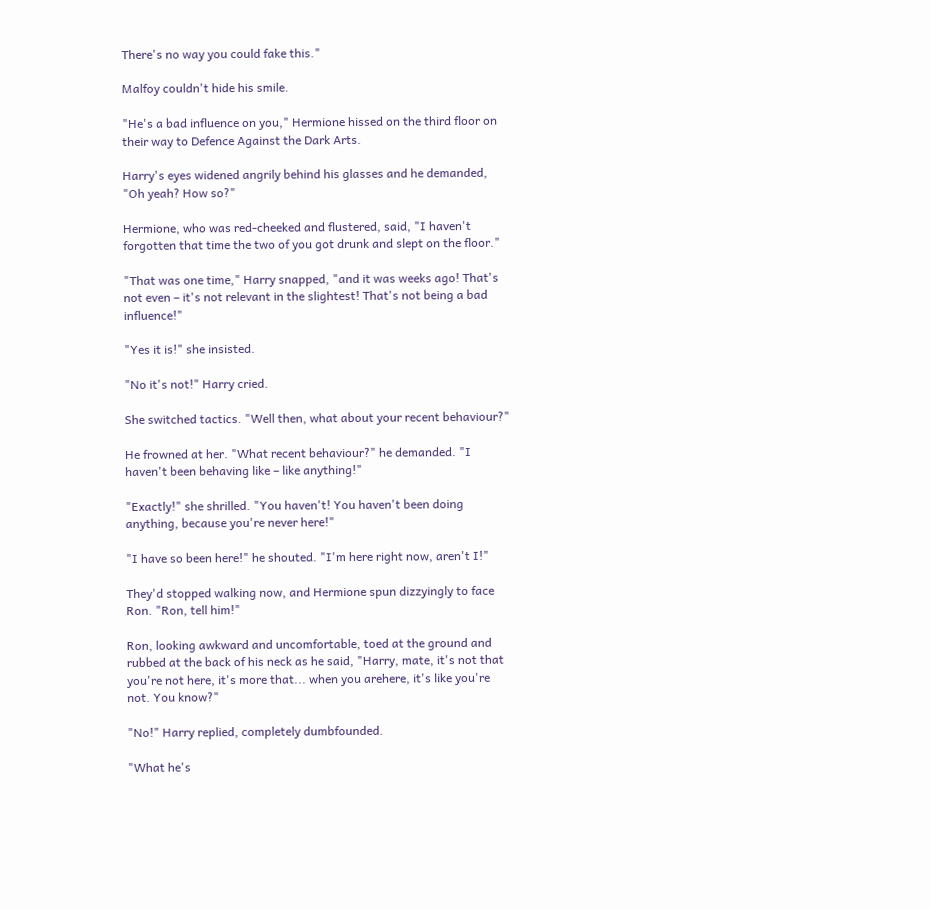There's no way you could fake this."

Malfoy couldn't hide his smile.

"He's a bad influence on you," Hermione hissed on the third floor on their way to Defence Against the Dark Arts.

Harry's eyes widened angrily behind his glasses and he demanded, "Oh yeah? How so?"

Hermione, who was red-cheeked and flustered, said, "I haven't forgotten that time the two of you got drunk and slept on the floor."

"That was one time," Harry snapped, "and it was weeks ago! That's not even – it's not relevant in the slightest! That's not being a bad influence!"

"Yes it is!" she insisted.

"No it's not!" Harry cried.

She switched tactics. "Well then, what about your recent behaviour?"

He frowned at her. "What recent behaviour?" he demanded. "I haven't been behaving like – like anything!"

"Exactly!" she shrilled. "You haven't! You haven't been doing anything, because you're never here!"

"I have so been here!" he shouted. "I'm here right now, aren't I!"

They'd stopped walking now, and Hermione spun dizzyingly to face Ron. "Ron, tell him!"

Ron, looking awkward and uncomfortable, toed at the ground and rubbed at the back of his neck as he said, "Harry, mate, it's not that you're not here, it's more that... when you arehere, it's like you're not. You know?"

"No!" Harry replied, completely dumbfounded.

"What he's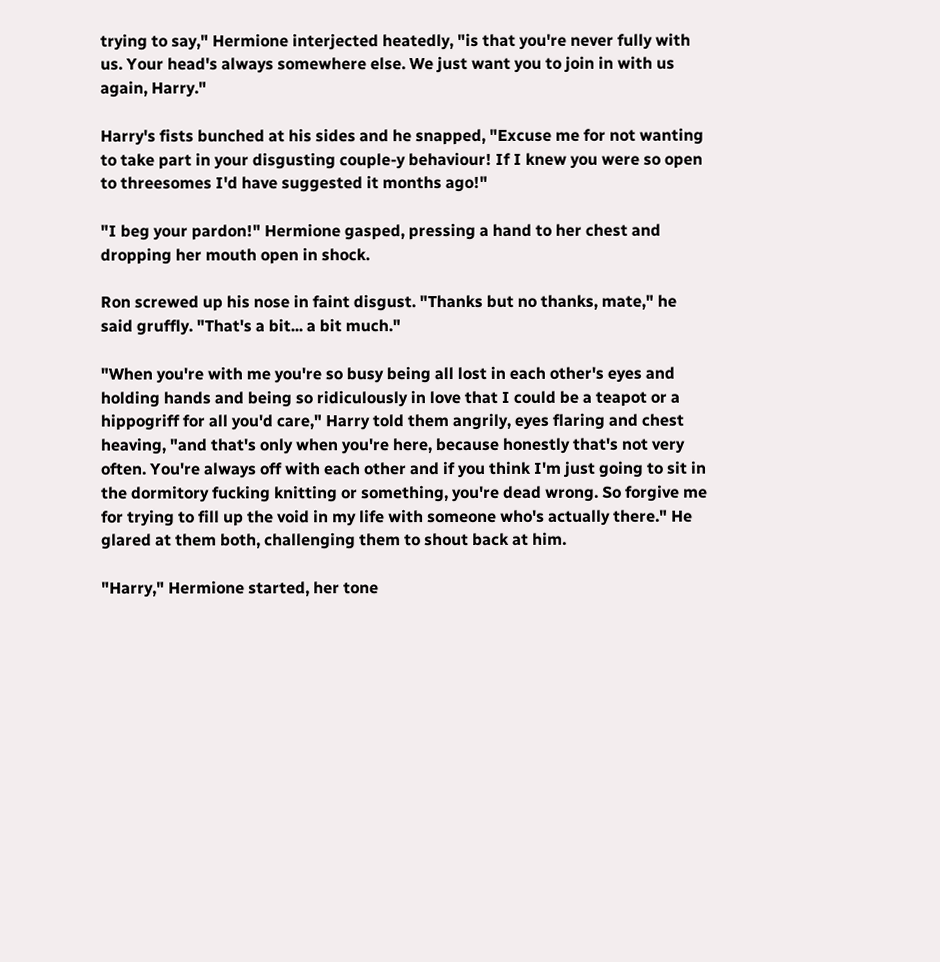trying to say," Hermione interjected heatedly, "is that you're never fully with us. Your head's always somewhere else. We just want you to join in with us again, Harry."

Harry's fists bunched at his sides and he snapped, "Excuse me for not wanting to take part in your disgusting couple-y behaviour! If I knew you were so open to threesomes I'd have suggested it months ago!"

"I beg your pardon!" Hermione gasped, pressing a hand to her chest and dropping her mouth open in shock.

Ron screwed up his nose in faint disgust. "Thanks but no thanks, mate," he said gruffly. "That's a bit... a bit much."

"When you're with me you're so busy being all lost in each other's eyes and holding hands and being so ridiculously in love that I could be a teapot or a hippogriff for all you'd care," Harry told them angrily, eyes flaring and chest heaving, "and that's only when you're here, because honestly that's not very often. You're always off with each other and if you think I'm just going to sit in the dormitory fucking knitting or something, you're dead wrong. So forgive me for trying to fill up the void in my life with someone who's actually there." He glared at them both, challenging them to shout back at him.

"Harry," Hermione started, her tone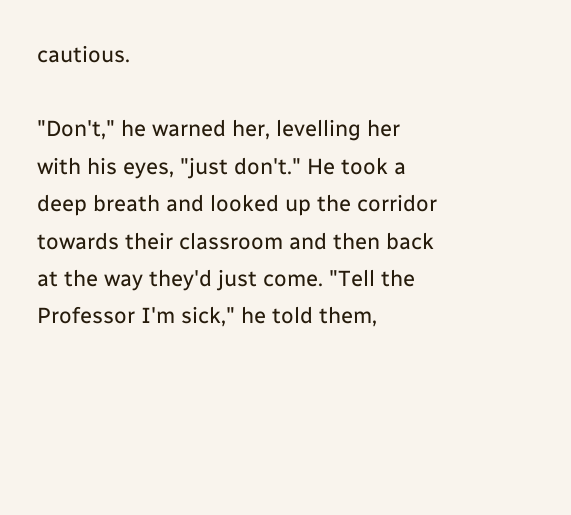cautious.

"Don't," he warned her, levelling her with his eyes, "just don't." He took a deep breath and looked up the corridor towards their classroom and then back at the way they'd just come. "Tell the Professor I'm sick," he told them,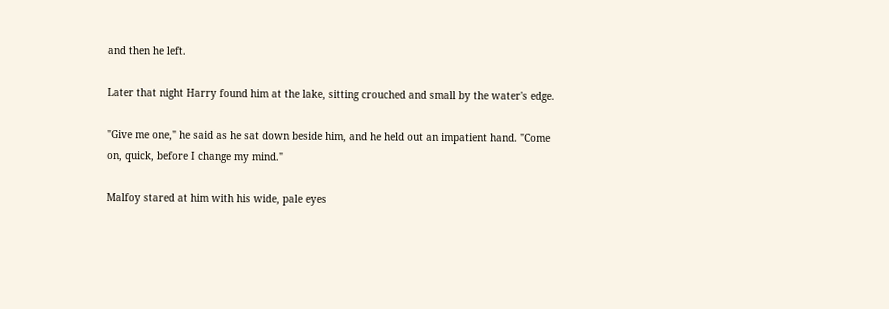and then he left.

Later that night Harry found him at the lake, sitting crouched and small by the water's edge.

"Give me one," he said as he sat down beside him, and he held out an impatient hand. "Come on, quick, before I change my mind."

Malfoy stared at him with his wide, pale eyes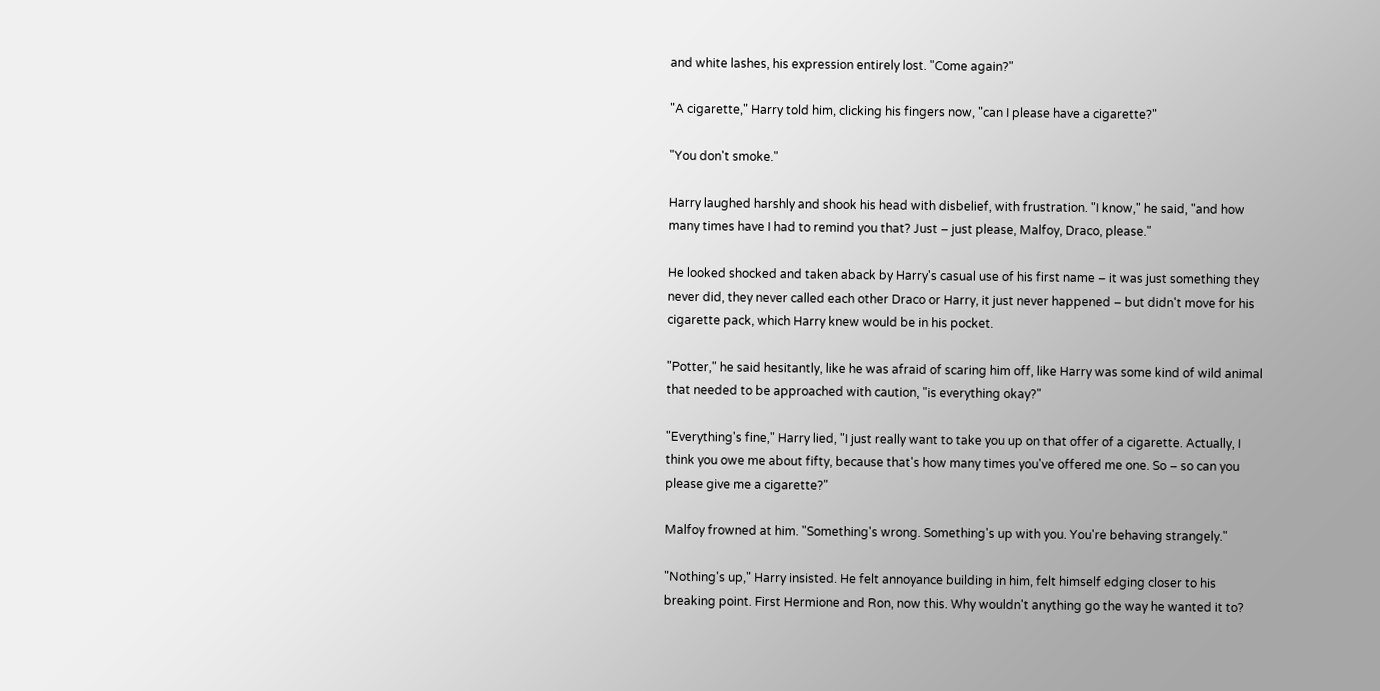and white lashes, his expression entirely lost. "Come again?"

"A cigarette," Harry told him, clicking his fingers now, "can I please have a cigarette?"

"You don't smoke."

Harry laughed harshly and shook his head with disbelief, with frustration. "I know," he said, "and how many times have I had to remind you that? Just – just please, Malfoy, Draco, please."

He looked shocked and taken aback by Harry's casual use of his first name – it was just something they never did, they never called each other Draco or Harry, it just never happened – but didn't move for his cigarette pack, which Harry knew would be in his pocket.

"Potter," he said hesitantly, like he was afraid of scaring him off, like Harry was some kind of wild animal that needed to be approached with caution, "is everything okay?"

"Everything's fine," Harry lied, "I just really want to take you up on that offer of a cigarette. Actually, I think you owe me about fifty, because that's how many times you've offered me one. So – so can you please give me a cigarette?"

Malfoy frowned at him. "Something's wrong. Something's up with you. You're behaving strangely."

"Nothing's up," Harry insisted. He felt annoyance building in him, felt himself edging closer to his breaking point. First Hermione and Ron, now this. Why wouldn't anything go the way he wanted it to?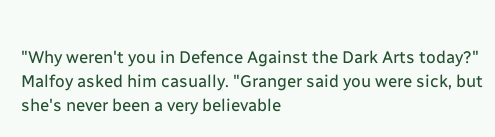"Why weren't you in Defence Against the Dark Arts today?" Malfoy asked him casually. "Granger said you were sick, but she's never been a very believable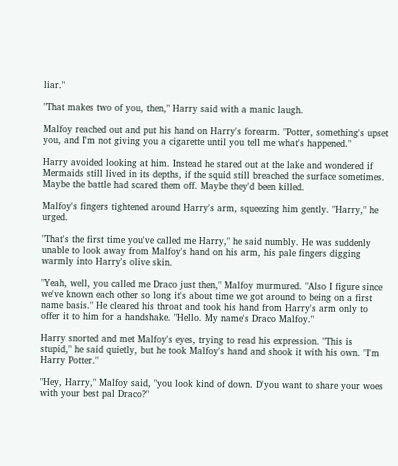liar."

"That makes two of you, then," Harry said with a manic laugh.

Malfoy reached out and put his hand on Harry's forearm. "Potter, something's upset you, and I'm not giving you a cigarette until you tell me what's happened."

Harry avoided looking at him. Instead he stared out at the lake and wondered if Mermaids still lived in its depths, if the squid still breached the surface sometimes. Maybe the battle had scared them off. Maybe they'd been killed.

Malfoy's fingers tightened around Harry's arm, squeezing him gently. "Harry," he urged.

"That's the first time you've called me Harry," he said numbly. He was suddenly unable to look away from Malfoy's hand on his arm, his pale fingers digging warmly into Harry's olive skin.

"Yeah, well, you called me Draco just then," Malfoy murmured. "Also I figure since we've known each other so long it's about time we got around to being on a first name basis." He cleared his throat and took his hand from Harry's arm only to offer it to him for a handshake. "Hello. My name's Draco Malfoy."

Harry snorted and met Malfoy's eyes, trying to read his expression. "This is stupid," he said quietly, but he took Malfoy's hand and shook it with his own. "I'm Harry Potter."

"Hey, Harry," Malfoy said, "you look kind of down. D'you want to share your woes with your best pal Draco?"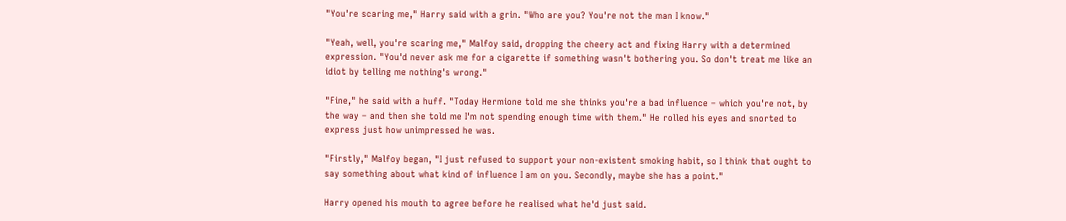"You're scaring me," Harry said with a grin. "Who are you? You're not the man I know."

"Yeah, well, you're scaring me," Malfoy said, dropping the cheery act and fixing Harry with a determined expression. "You'd never ask me for a cigarette if something wasn't bothering you. So don't treat me like an idiot by telling me nothing's wrong."

"Fine," he said with a huff. "Today Hermione told me she thinks you're a bad influence – which you're not, by the way – and then she told me I'm not spending enough time with them." He rolled his eyes and snorted to express just how unimpressed he was.

"Firstly," Malfoy began, "I just refused to support your non-existent smoking habit, so I think that ought to say something about what kind of influence I am on you. Secondly, maybe she has a point."

Harry opened his mouth to agree before he realised what he'd just said.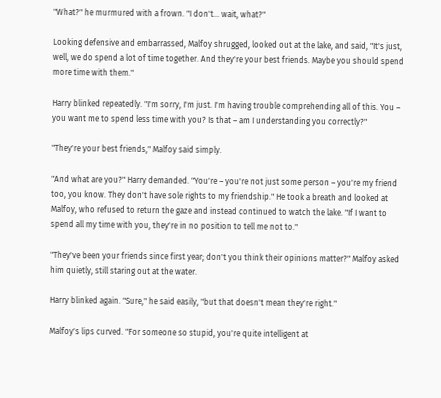"What?" he murmured with a frown. "I don't... wait, what?"

Looking defensive and embarrassed, Malfoy shrugged, looked out at the lake, and said, "It's just, well, we do spend a lot of time together. And they're your best friends. Maybe you should spend more time with them."

Harry blinked repeatedly. "I'm sorry, I'm just. I'm having trouble comprehending all of this. You – you want me to spend less time with you? Is that – am I understanding you correctly?"

"They're your best friends," Malfoy said simply.

"And what are you?" Harry demanded. "You're – you're not just some person – you're my friend too, you know. They don't have sole rights to my friendship." He took a breath and looked at Malfoy, who refused to return the gaze and instead continued to watch the lake. "If I want to spend all my time with you, they're in no position to tell me not to."

"They've been your friends since first year; don't you think their opinions matter?" Malfoy asked him quietly, still staring out at the water.

Harry blinked again. "Sure," he said easily, "but that doesn't mean they're right."

Malfoy's lips curved. "For someone so stupid, you're quite intelligent at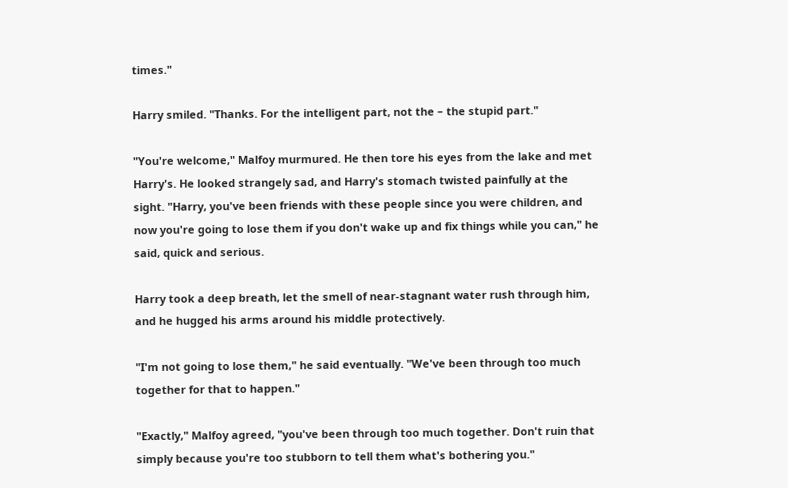times."

Harry smiled. "Thanks. For the intelligent part, not the – the stupid part."

"You're welcome," Malfoy murmured. He then tore his eyes from the lake and met Harry's. He looked strangely sad, and Harry's stomach twisted painfully at the sight. "Harry, you've been friends with these people since you were children, and now you're going to lose them if you don't wake up and fix things while you can," he said, quick and serious.

Harry took a deep breath, let the smell of near-stagnant water rush through him, and he hugged his arms around his middle protectively.

"I'm not going to lose them," he said eventually. "We've been through too much together for that to happen."

"Exactly," Malfoy agreed, "you've been through too much together. Don't ruin that simply because you're too stubborn to tell them what's bothering you."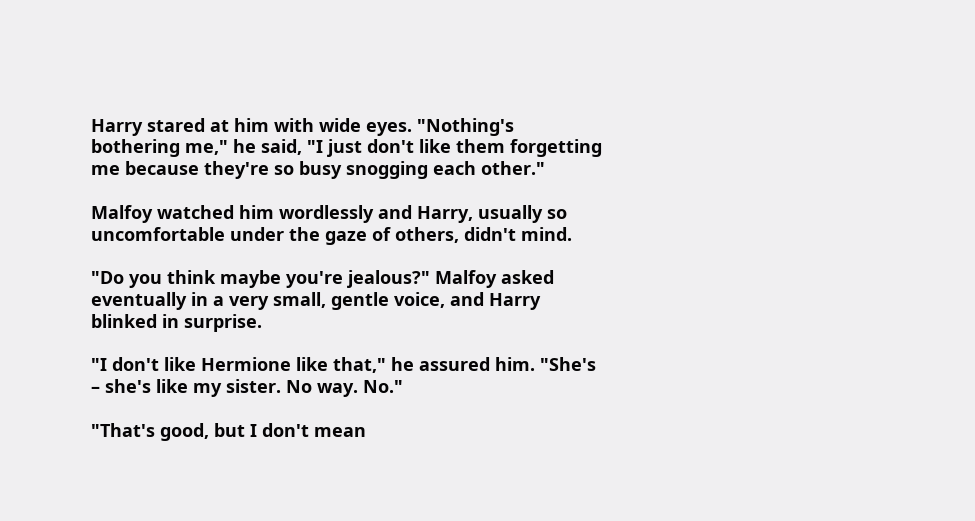Harry stared at him with wide eyes. "Nothing's bothering me," he said, "I just don't like them forgetting me because they're so busy snogging each other."

Malfoy watched him wordlessly and Harry, usually so uncomfortable under the gaze of others, didn't mind.

"Do you think maybe you're jealous?" Malfoy asked eventually in a very small, gentle voice, and Harry blinked in surprise.

"I don't like Hermione like that," he assured him. "She's – she's like my sister. No way. No."

"That's good, but I don't mean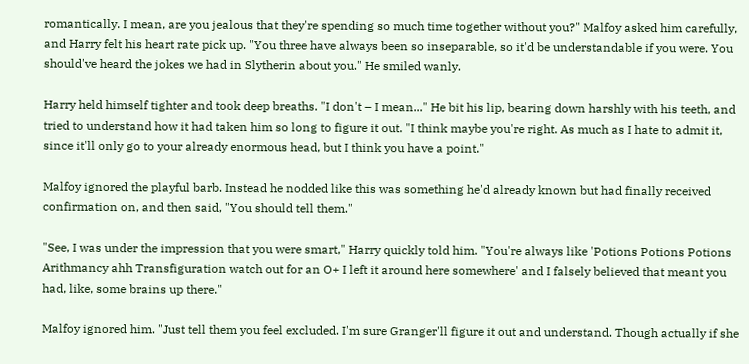romantically. I mean, are you jealous that they're spending so much time together without you?" Malfoy asked him carefully, and Harry felt his heart rate pick up. "You three have always been so inseparable, so it'd be understandable if you were. You should've heard the jokes we had in Slytherin about you." He smiled wanly.

Harry held himself tighter and took deep breaths. "I don't – I mean..." He bit his lip, bearing down harshly with his teeth, and tried to understand how it had taken him so long to figure it out. "I think maybe you're right. As much as I hate to admit it, since it'll only go to your already enormous head, but I think you have a point."

Malfoy ignored the playful barb. Instead he nodded like this was something he'd already known but had finally received confirmation on, and then said, "You should tell them."

"See, I was under the impression that you were smart," Harry quickly told him. "You're always like 'Potions Potions Potions Arithmancy ahh Transfiguration watch out for an O+ I left it around here somewhere' and I falsely believed that meant you had, like, some brains up there."

Malfoy ignored him. "Just tell them you feel excluded. I'm sure Granger'll figure it out and understand. Though actually if she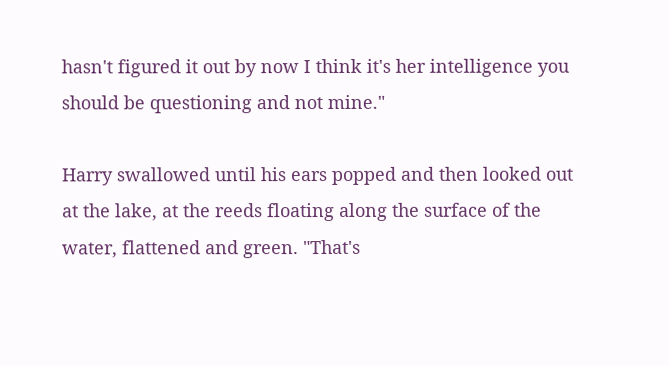hasn't figured it out by now I think it's her intelligence you should be questioning and not mine."

Harry swallowed until his ears popped and then looked out at the lake, at the reeds floating along the surface of the water, flattened and green. "That's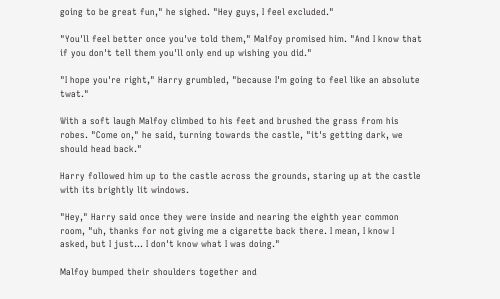going to be great fun," he sighed. "Hey guys, I feel excluded."

"You'll feel better once you've told them," Malfoy promised him. "And I know that if you don't tell them you'll only end up wishing you did."

"I hope you're right," Harry grumbled, "because I'm going to feel like an absolute twat."

With a soft laugh Malfoy climbed to his feet and brushed the grass from his robes. "Come on," he said, turning towards the castle, "it's getting dark, we should head back."

Harry followed him up to the castle across the grounds, staring up at the castle with its brightly lit windows.

"Hey," Harry said once they were inside and nearing the eighth year common room, "uh, thanks for not giving me a cigarette back there. I mean, I know I asked, but I just... I don't know what I was doing."

Malfoy bumped their shoulders together and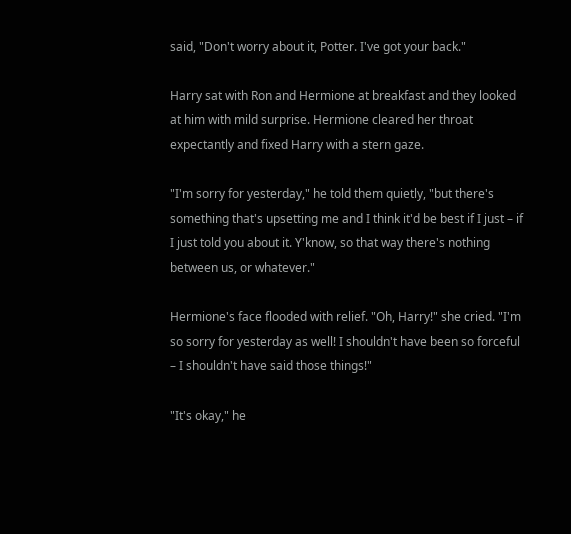said, "Don't worry about it, Potter. I've got your back."

Harry sat with Ron and Hermione at breakfast and they looked at him with mild surprise. Hermione cleared her throat expectantly and fixed Harry with a stern gaze.

"I'm sorry for yesterday," he told them quietly, "but there's something that's upsetting me and I think it'd be best if I just – if I just told you about it. Y'know, so that way there's nothing between us, or whatever."

Hermione's face flooded with relief. "Oh, Harry!" she cried. "I'm so sorry for yesterday as well! I shouldn't have been so forceful – I shouldn't have said those things!"

"It's okay," he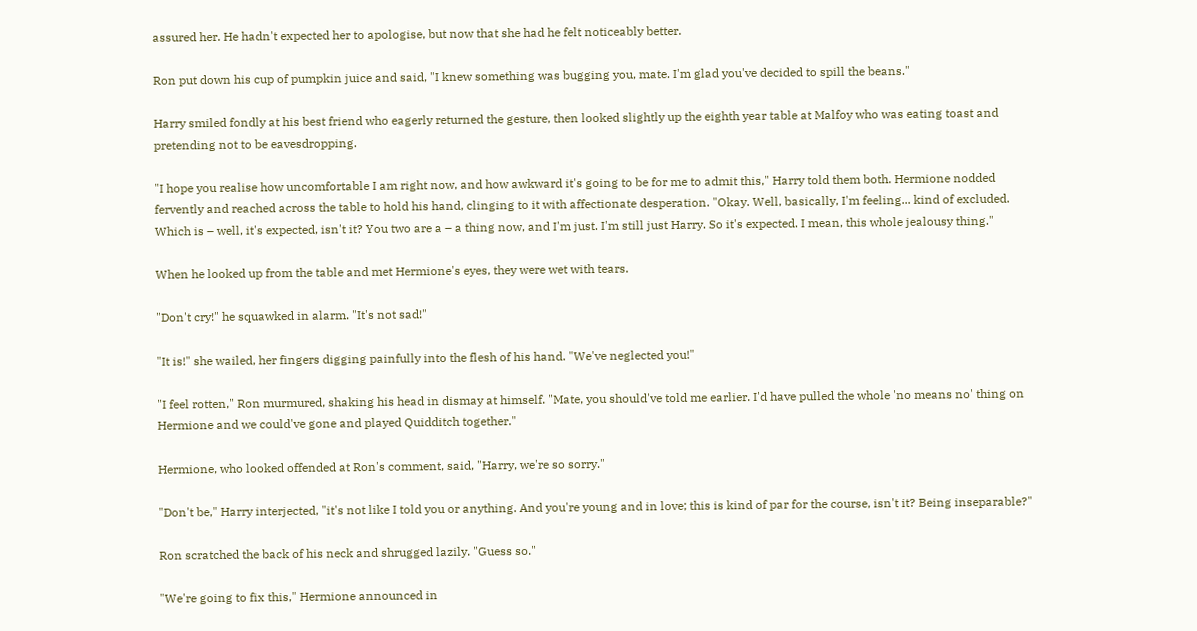assured her. He hadn't expected her to apologise, but now that she had he felt noticeably better.

Ron put down his cup of pumpkin juice and said, "I knew something was bugging you, mate. I'm glad you've decided to spill the beans."

Harry smiled fondly at his best friend who eagerly returned the gesture, then looked slightly up the eighth year table at Malfoy who was eating toast and pretending not to be eavesdropping.

"I hope you realise how uncomfortable I am right now, and how awkward it's going to be for me to admit this," Harry told them both. Hermione nodded fervently and reached across the table to hold his hand, clinging to it with affectionate desperation. "Okay. Well, basically, I'm feeling... kind of excluded. Which is – well, it's expected, isn't it? You two are a – a thing now, and I'm just. I'm still just Harry. So it's expected. I mean, this whole jealousy thing."

When he looked up from the table and met Hermione's eyes, they were wet with tears.

"Don't cry!" he squawked in alarm. "It's not sad!"

"It is!" she wailed, her fingers digging painfully into the flesh of his hand. "We've neglected you!"

"I feel rotten," Ron murmured, shaking his head in dismay at himself. "Mate, you should've told me earlier. I'd have pulled the whole 'no means no' thing on Hermione and we could've gone and played Quidditch together."

Hermione, who looked offended at Ron's comment, said, "Harry, we're so sorry."

"Don't be," Harry interjected, "it's not like I told you or anything. And you're young and in love; this is kind of par for the course, isn't it? Being inseparable?"

Ron scratched the back of his neck and shrugged lazily. "Guess so."

"We're going to fix this," Hermione announced in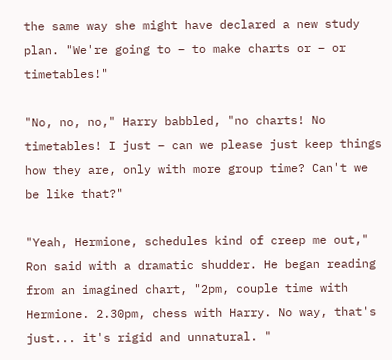the same way she might have declared a new study plan. "We're going to – to make charts or – or timetables!"

"No, no, no," Harry babbled, "no charts! No timetables! I just – can we please just keep things how they are, only with more group time? Can't we be like that?"

"Yeah, Hermione, schedules kind of creep me out," Ron said with a dramatic shudder. He began reading from an imagined chart, "2pm, couple time with Hermione. 2.30pm, chess with Harry. No way, that's just... it's rigid and unnatural. "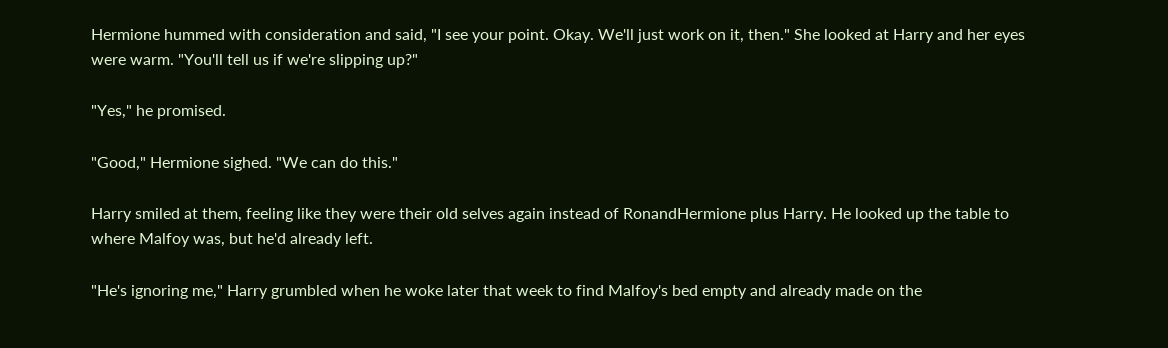Hermione hummed with consideration and said, "I see your point. Okay. We'll just work on it, then." She looked at Harry and her eyes were warm. "You'll tell us if we're slipping up?"

"Yes," he promised.

"Good," Hermione sighed. "We can do this."

Harry smiled at them, feeling like they were their old selves again instead of RonandHermione plus Harry. He looked up the table to where Malfoy was, but he'd already left.

"He's ignoring me," Harry grumbled when he woke later that week to find Malfoy's bed empty and already made on the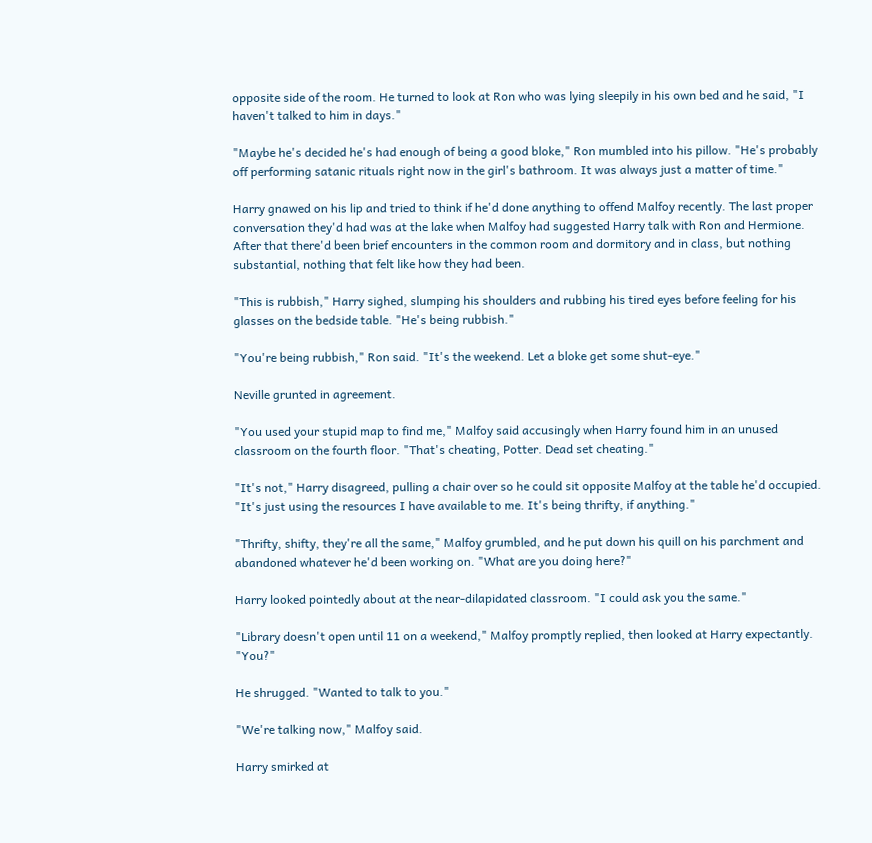opposite side of the room. He turned to look at Ron who was lying sleepily in his own bed and he said, "I haven't talked to him in days."

"Maybe he's decided he's had enough of being a good bloke," Ron mumbled into his pillow. "He's probably off performing satanic rituals right now in the girl's bathroom. It was always just a matter of time."

Harry gnawed on his lip and tried to think if he'd done anything to offend Malfoy recently. The last proper conversation they'd had was at the lake when Malfoy had suggested Harry talk with Ron and Hermione. After that there'd been brief encounters in the common room and dormitory and in class, but nothing substantial, nothing that felt like how they had been.

"This is rubbish," Harry sighed, slumping his shoulders and rubbing his tired eyes before feeling for his glasses on the bedside table. "He's being rubbish."

"You're being rubbish," Ron said. "It's the weekend. Let a bloke get some shut-eye."

Neville grunted in agreement.

"You used your stupid map to find me," Malfoy said accusingly when Harry found him in an unused classroom on the fourth floor. "That's cheating, Potter. Dead set cheating."

"It's not," Harry disagreed, pulling a chair over so he could sit opposite Malfoy at the table he'd occupied. "It's just using the resources I have available to me. It's being thrifty, if anything."

"Thrifty, shifty, they're all the same," Malfoy grumbled, and he put down his quill on his parchment and abandoned whatever he'd been working on. "What are you doing here?"

Harry looked pointedly about at the near-dilapidated classroom. "I could ask you the same."

"Library doesn't open until 11 on a weekend," Malfoy promptly replied, then looked at Harry expectantly. "You?"

He shrugged. "Wanted to talk to you."

"We're talking now," Malfoy said.

Harry smirked at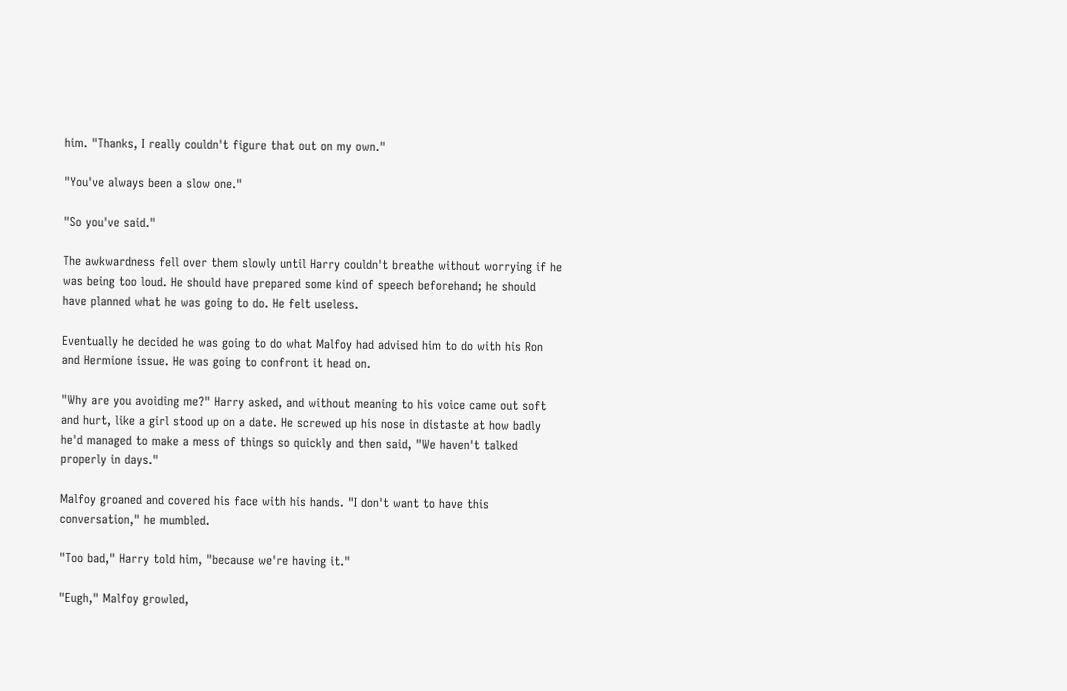him. "Thanks, I really couldn't figure that out on my own."

"You've always been a slow one."

"So you've said."

The awkwardness fell over them slowly until Harry couldn't breathe without worrying if he was being too loud. He should have prepared some kind of speech beforehand; he should have planned what he was going to do. He felt useless.

Eventually he decided he was going to do what Malfoy had advised him to do with his Ron and Hermione issue. He was going to confront it head on.

"Why are you avoiding me?" Harry asked, and without meaning to his voice came out soft and hurt, like a girl stood up on a date. He screwed up his nose in distaste at how badly he'd managed to make a mess of things so quickly and then said, "We haven't talked properly in days."

Malfoy groaned and covered his face with his hands. "I don't want to have this conversation," he mumbled.

"Too bad," Harry told him, "because we're having it."

"Eugh," Malfoy growled,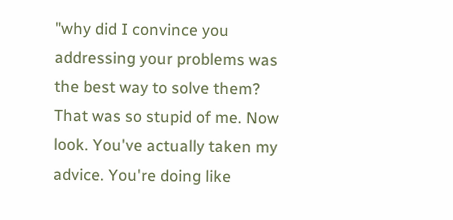"why did I convince you addressing your problems was the best way to solve them? That was so stupid of me. Now look. You've actually taken my advice. You're doing like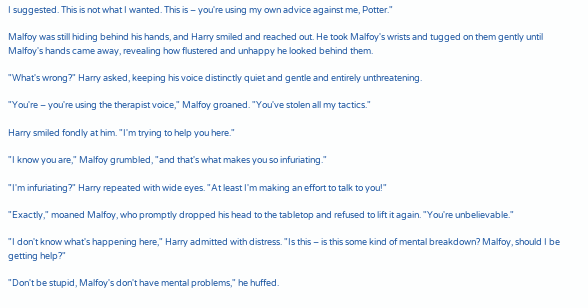I suggested. This is not what I wanted. This is – you're using my own advice against me, Potter."

Malfoy was still hiding behind his hands, and Harry smiled and reached out. He took Malfoy's wrists and tugged on them gently until Malfoy's hands came away, revealing how flustered and unhappy he looked behind them.

"What's wrong?" Harry asked, keeping his voice distinctly quiet and gentle and entirely unthreatening.

"You're – you're using the therapist voice," Malfoy groaned. "You've stolen all my tactics."

Harry smiled fondly at him. "I'm trying to help you here."

"I know you are," Malfoy grumbled, "and that's what makes you so infuriating."

"I'm infuriating?" Harry repeated with wide eyes. "At least I'm making an effort to talk to you!"

"Exactly," moaned Malfoy, who promptly dropped his head to the tabletop and refused to lift it again. "You're unbelievable."

"I don't know what's happening here," Harry admitted with distress. "Is this – is this some kind of mental breakdown? Malfoy, should I be getting help?"

"Don't be stupid, Malfoy's don't have mental problems," he huffed.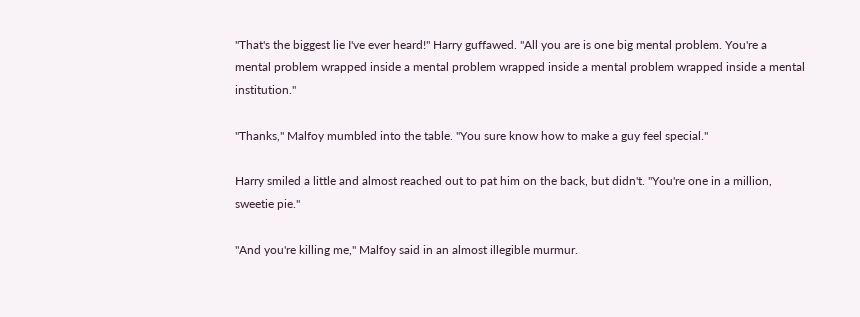"That's the biggest lie I've ever heard!" Harry guffawed. "All you are is one big mental problem. You're a mental problem wrapped inside a mental problem wrapped inside a mental problem wrapped inside a mental institution."

"Thanks," Malfoy mumbled into the table. "You sure know how to make a guy feel special."

Harry smiled a little and almost reached out to pat him on the back, but didn't. "You're one in a million, sweetie pie."

"And you're killing me," Malfoy said in an almost illegible murmur.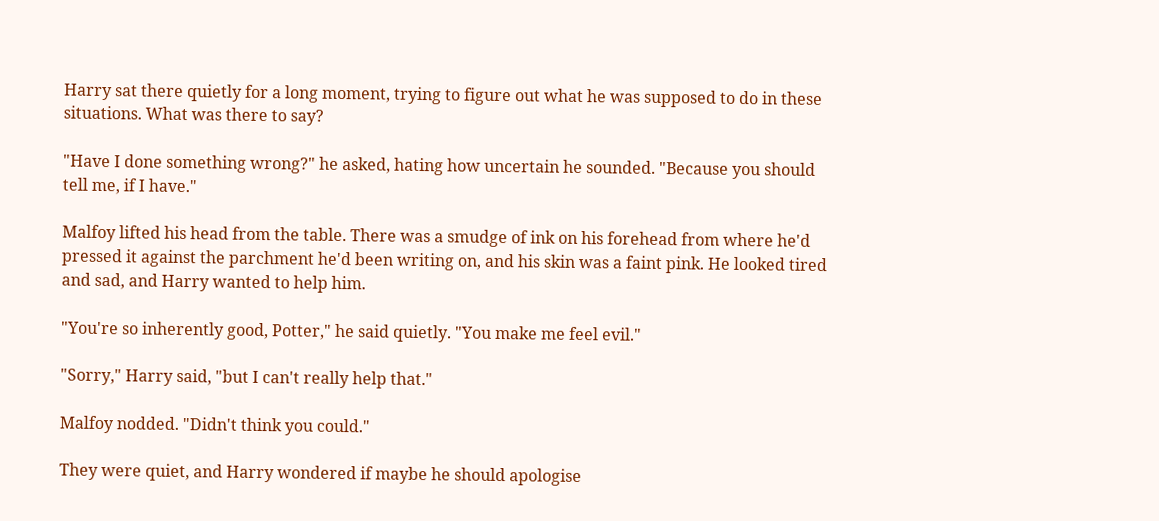Harry sat there quietly for a long moment, trying to figure out what he was supposed to do in these situations. What was there to say?

"Have I done something wrong?" he asked, hating how uncertain he sounded. "Because you should tell me, if I have."

Malfoy lifted his head from the table. There was a smudge of ink on his forehead from where he'd pressed it against the parchment he'd been writing on, and his skin was a faint pink. He looked tired and sad, and Harry wanted to help him.

"You're so inherently good, Potter," he said quietly. "You make me feel evil."

"Sorry," Harry said, "but I can't really help that."

Malfoy nodded. "Didn't think you could."

They were quiet, and Harry wondered if maybe he should apologise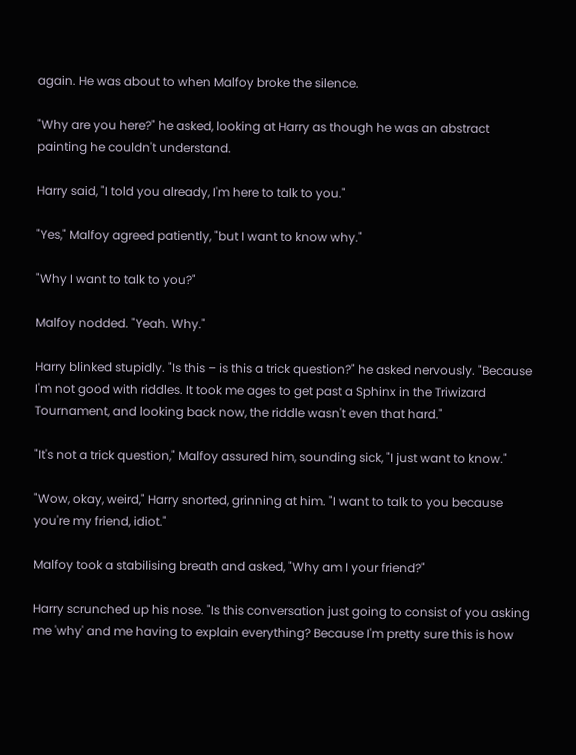again. He was about to when Malfoy broke the silence.

"Why are you here?" he asked, looking at Harry as though he was an abstract painting he couldn't understand.

Harry said, "I told you already, I'm here to talk to you."

"Yes," Malfoy agreed patiently, "but I want to know why."

"Why I want to talk to you?"

Malfoy nodded. "Yeah. Why."

Harry blinked stupidly. "Is this – is this a trick question?" he asked nervously. "Because I'm not good with riddles. It took me ages to get past a Sphinx in the Triwizard Tournament, and looking back now, the riddle wasn't even that hard."

"It's not a trick question," Malfoy assured him, sounding sick, "I just want to know."

"Wow, okay, weird," Harry snorted, grinning at him. "I want to talk to you because you're my friend, idiot."

Malfoy took a stabilising breath and asked, "Why am I your friend?"

Harry scrunched up his nose. "Is this conversation just going to consist of you asking me 'why' and me having to explain everything? Because I'm pretty sure this is how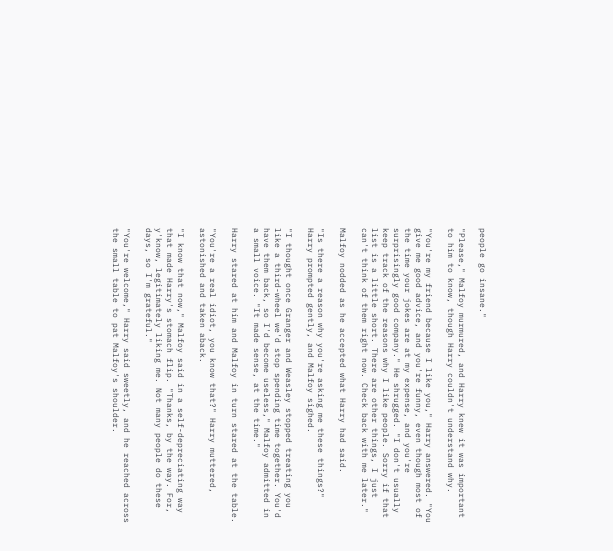people go insane."

"Please," Malfoy murmured, and Harry knew it was important to him to know, though Harry couldn't understand why.

"You're my friend because I like you," Harry answered. "You give me good advice, and you're funny, even though most of the time your jokes are at my expense, and you're surprisingly good company." He shrugged. "I don't usually keep track of the reasons why I like people. Sorry if that list is a little short. There are other things, I just can't think of them right now. Check back with me later."

Malfoy nodded as he accepted what Harry had said.

"Is there a reason why you're asking me these things?" Harry prompted gently, and Malfoy sighed.

"I thought once Granger and Weasley stopped treating you like a third-wheel we'd stop spending time together. You'd have them back, so I'd become useless," Malfoy admitted in a small voice. "It made sense, at the time."

Harry stared at him and Malfoy in turn stared at the table.

"You're a real idiot, you know that?" Harry muttered, astonished and taken aback.

"I know that now," Malfoy said in a self-depreciating way that made Harry's stomach flip. "Thanks, by the way. For, y'know, legitimately liking me. Not many people do these days, so I'm grateful."

"You're welcome," Harry said sweetly, and he reached across the small table to pat Malfoy's shoulder.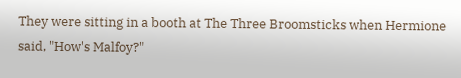They were sitting in a booth at The Three Broomsticks when Hermione said, "How's Malfoy?"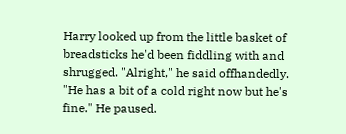Harry looked up from the little basket of breadsticks he'd been fiddling with and shrugged. "Alright," he said offhandedly. "He has a bit of a cold right now but he's fine." He paused.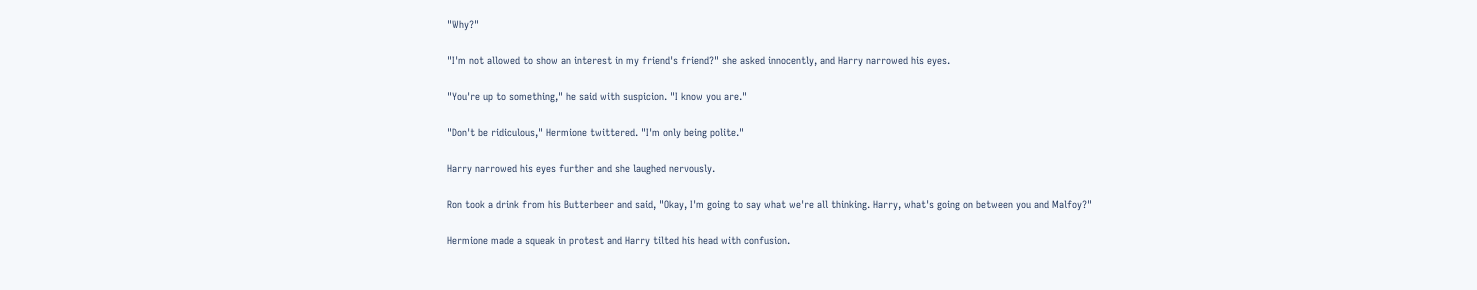"Why?"

"I'm not allowed to show an interest in my friend's friend?" she asked innocently, and Harry narrowed his eyes.

"You're up to something," he said with suspicion. "I know you are."

"Don't be ridiculous," Hermione twittered. "I'm only being polite."

Harry narrowed his eyes further and she laughed nervously.

Ron took a drink from his Butterbeer and said, "Okay, I'm going to say what we're all thinking. Harry, what's going on between you and Malfoy?"

Hermione made a squeak in protest and Harry tilted his head with confusion.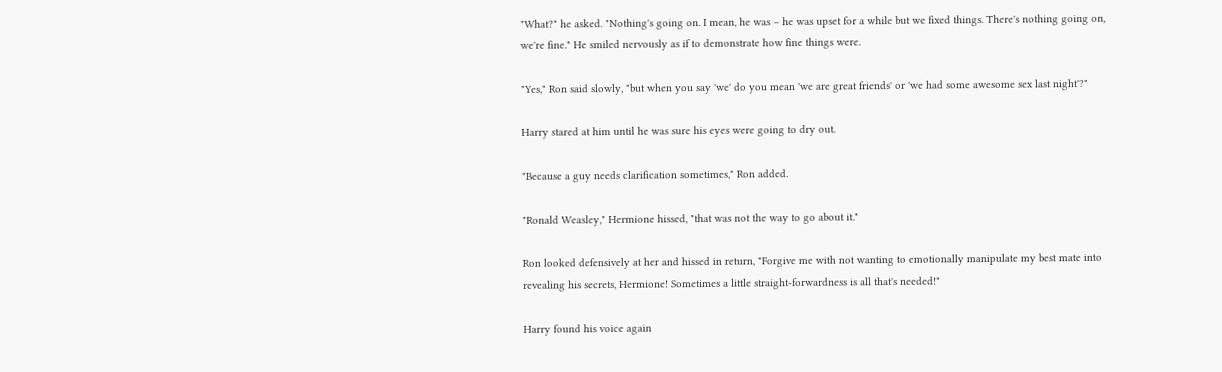"What?" he asked. "Nothing's going on. I mean, he was – he was upset for a while but we fixed things. There's nothing going on, we're fine." He smiled nervously as if to demonstrate how fine things were.

"Yes," Ron said slowly, "but when you say 'we' do you mean 'we are great friends' or 'we had some awesome sex last night'?"

Harry stared at him until he was sure his eyes were going to dry out.

"Because a guy needs clarification sometimes," Ron added.

"Ronald Weasley," Hermione hissed, "that was not the way to go about it."

Ron looked defensively at her and hissed in return, "Forgive me with not wanting to emotionally manipulate my best mate into revealing his secrets, Hermione! Sometimes a little straight-forwardness is all that's needed!"

Harry found his voice again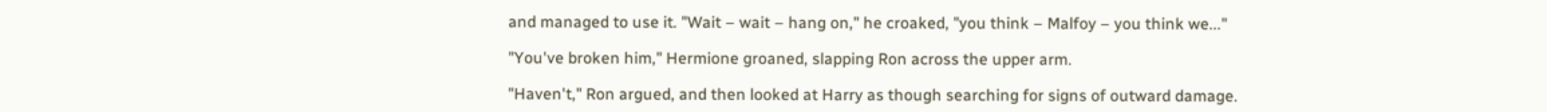and managed to use it. "Wait – wait – hang on," he croaked, "you think – Malfoy – you think we..."

"You've broken him," Hermione groaned, slapping Ron across the upper arm.

"Haven't," Ron argued, and then looked at Harry as though searching for signs of outward damage.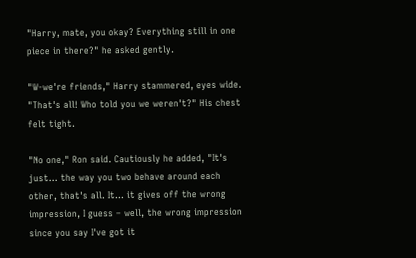"Harry, mate, you okay? Everything still in one piece in there?" he asked gently.

"W-we're friends," Harry stammered, eyes wide. "That's all! Who told you we weren't?" His chest felt tight.

"No one," Ron said. Cautiously he added, "It's just... the way you two behave around each other, that's all. It... it gives off the wrong impression, I guess – well, the wrong impression since you say I've got it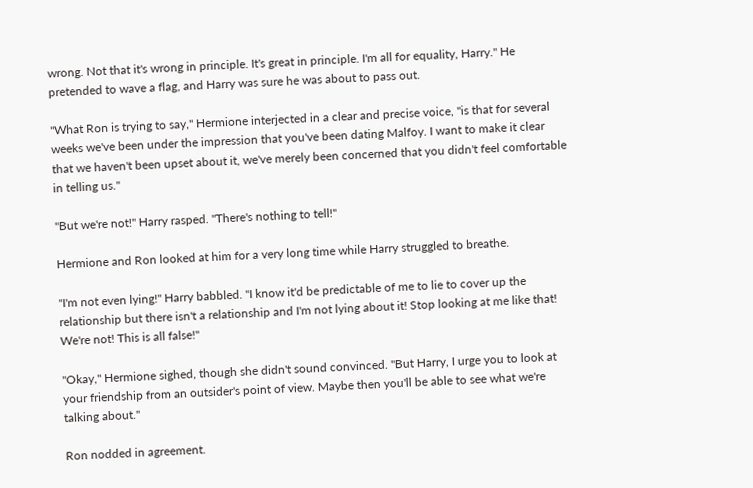wrong. Not that it's wrong in principle. It's great in principle. I'm all for equality, Harry." He pretended to wave a flag, and Harry was sure he was about to pass out.

"What Ron is trying to say," Hermione interjected in a clear and precise voice, "is that for several weeks we've been under the impression that you've been dating Malfoy. I want to make it clear that we haven't been upset about it, we've merely been concerned that you didn't feel comfortable in telling us."

"But we're not!" Harry rasped. "There's nothing to tell!"

Hermione and Ron looked at him for a very long time while Harry struggled to breathe.

"I'm not even lying!" Harry babbled. "I know it'd be predictable of me to lie to cover up the relationship but there isn't a relationship and I'm not lying about it! Stop looking at me like that! We're not! This is all false!"

"Okay," Hermione sighed, though she didn't sound convinced. "But Harry, I urge you to look at your friendship from an outsider's point of view. Maybe then you'll be able to see what we're talking about."

Ron nodded in agreement.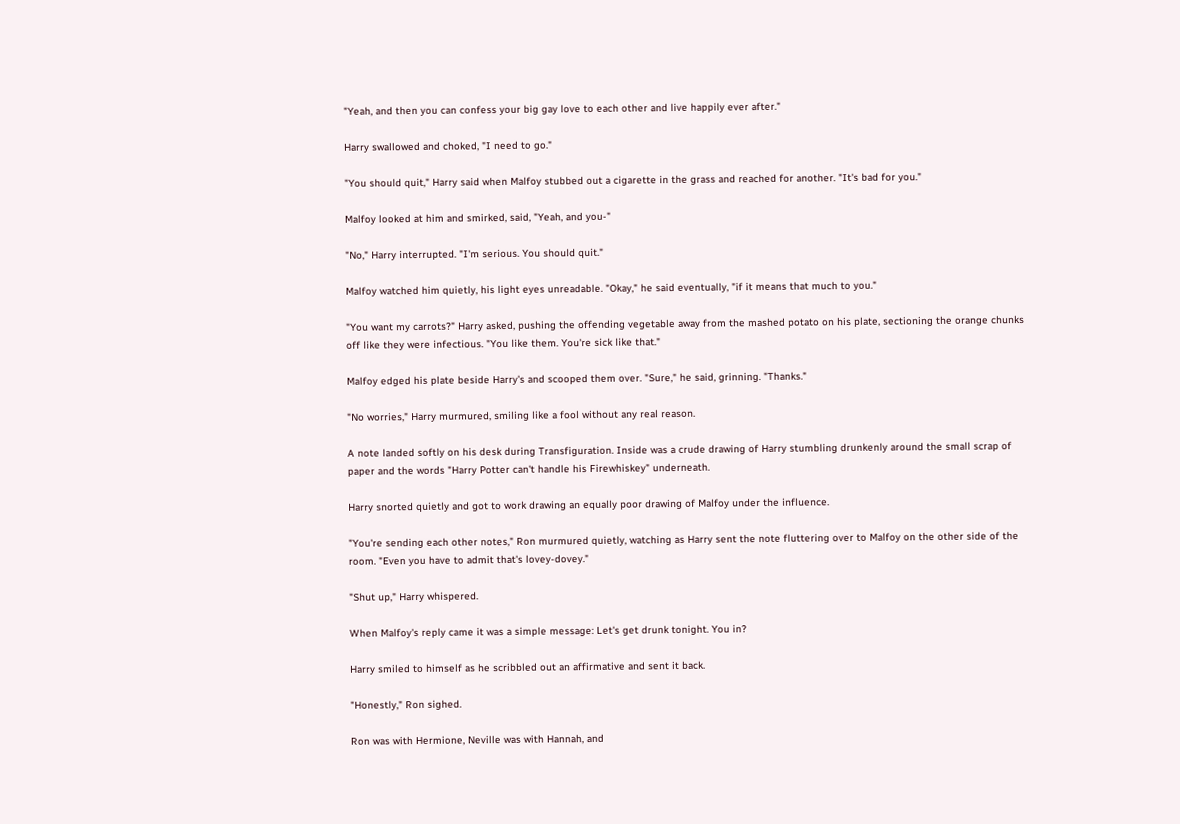"Yeah, and then you can confess your big gay love to each other and live happily ever after."

Harry swallowed and choked, "I need to go."

"You should quit," Harry said when Malfoy stubbed out a cigarette in the grass and reached for another. "It's bad for you."

Malfoy looked at him and smirked, said, "Yeah, and you-"

"No," Harry interrupted. "I'm serious. You should quit."

Malfoy watched him quietly, his light eyes unreadable. "Okay," he said eventually, "if it means that much to you."

"You want my carrots?" Harry asked, pushing the offending vegetable away from the mashed potato on his plate, sectioning the orange chunks off like they were infectious. "You like them. You're sick like that."

Malfoy edged his plate beside Harry's and scooped them over. "Sure," he said, grinning. "Thanks."

"No worries," Harry murmured, smiling like a fool without any real reason.

A note landed softly on his desk during Transfiguration. Inside was a crude drawing of Harry stumbling drunkenly around the small scrap of paper and the words "Harry Potter can't handle his Firewhiskey" underneath.

Harry snorted quietly and got to work drawing an equally poor drawing of Malfoy under the influence.

"You're sending each other notes," Ron murmured quietly, watching as Harry sent the note fluttering over to Malfoy on the other side of the room. "Even you have to admit that's lovey-dovey."

"Shut up," Harry whispered.

When Malfoy's reply came it was a simple message: Let's get drunk tonight. You in?

Harry smiled to himself as he scribbled out an affirmative and sent it back.

"Honestly," Ron sighed.

Ron was with Hermione, Neville was with Hannah, and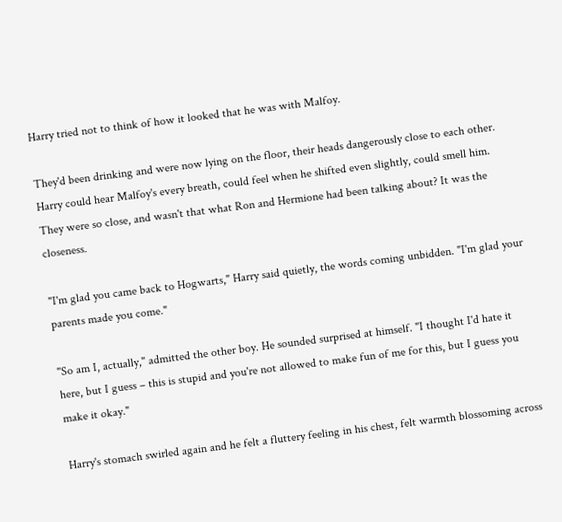Harry tried not to think of how it looked that he was with Malfoy.

They'd been drinking and were now lying on the floor, their heads dangerously close to each other. Harry could hear Malfoy's every breath, could feel when he shifted even slightly, could smell him. They were so close, and wasn't that what Ron and Hermione had been talking about? It was the closeness.

"I'm glad you came back to Hogwarts," Harry said quietly, the words coming unbidden. "I'm glad your parents made you come."

"So am I, actually," admitted the other boy. He sounded surprised at himself. "I thought I'd hate it here, but I guess – this is stupid and you're not allowed to make fun of me for this, but I guess you make it okay."

Harry's stomach swirled again and he felt a fluttery feeling in his chest, felt warmth blossoming across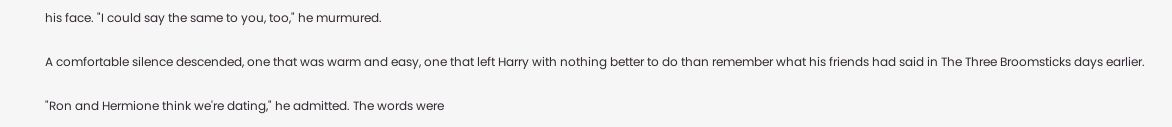his face. "I could say the same to you, too," he murmured.

A comfortable silence descended, one that was warm and easy, one that left Harry with nothing better to do than remember what his friends had said in The Three Broomsticks days earlier.

"Ron and Hermione think we're dating," he admitted. The words were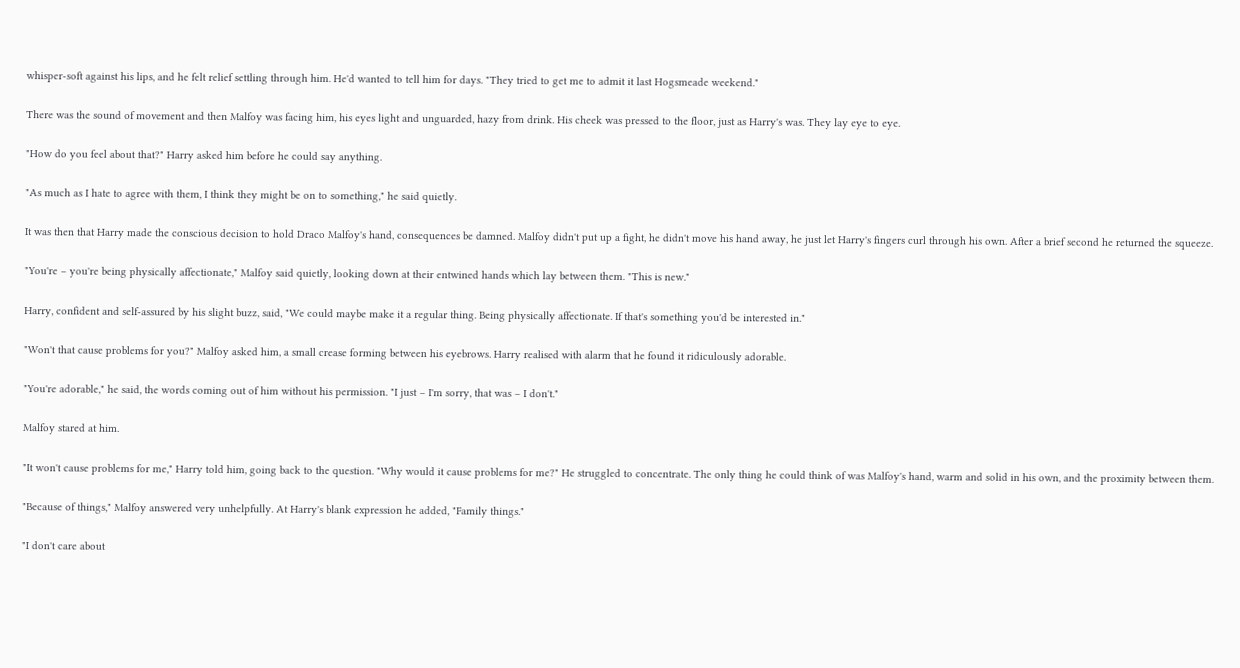whisper-soft against his lips, and he felt relief settling through him. He'd wanted to tell him for days. "They tried to get me to admit it last Hogsmeade weekend."

There was the sound of movement and then Malfoy was facing him, his eyes light and unguarded, hazy from drink. His cheek was pressed to the floor, just as Harry's was. They lay eye to eye.

"How do you feel about that?" Harry asked him before he could say anything.

"As much as I hate to agree with them, I think they might be on to something," he said quietly.

It was then that Harry made the conscious decision to hold Draco Malfoy's hand, consequences be damned. Malfoy didn't put up a fight, he didn't move his hand away, he just let Harry's fingers curl through his own. After a brief second he returned the squeeze.

"You're – you're being physically affectionate," Malfoy said quietly, looking down at their entwined hands which lay between them. "This is new."

Harry, confident and self-assured by his slight buzz, said, "We could maybe make it a regular thing. Being physically affectionate. If that's something you'd be interested in."

"Won't that cause problems for you?" Malfoy asked him, a small crease forming between his eyebrows. Harry realised with alarm that he found it ridiculously adorable.

"You're adorable," he said, the words coming out of him without his permission. "I just – I'm sorry, that was – I don't."

Malfoy stared at him.

"It won't cause problems for me," Harry told him, going back to the question. "Why would it cause problems for me?" He struggled to concentrate. The only thing he could think of was Malfoy's hand, warm and solid in his own, and the proximity between them.

"Because of things," Malfoy answered very unhelpfully. At Harry's blank expression he added, "Family things."

"I don't care about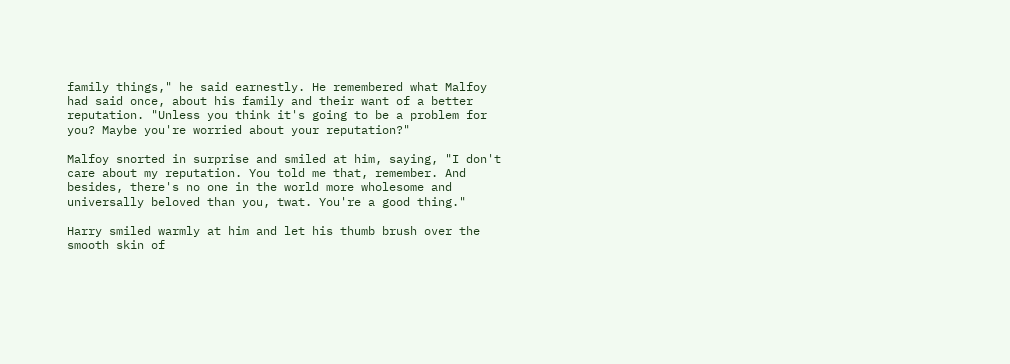family things," he said earnestly. He remembered what Malfoy had said once, about his family and their want of a better reputation. "Unless you think it's going to be a problem for you? Maybe you're worried about your reputation?"

Malfoy snorted in surprise and smiled at him, saying, "I don't care about my reputation. You told me that, remember. And besides, there's no one in the world more wholesome and universally beloved than you, twat. You're a good thing."

Harry smiled warmly at him and let his thumb brush over the smooth skin of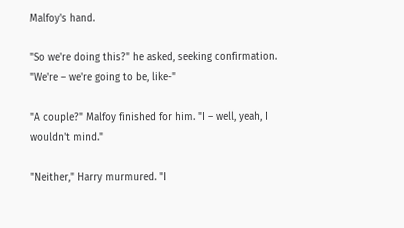Malfoy's hand.

"So we're doing this?" he asked, seeking confirmation. "We're – we're going to be, like-"

"A couple?" Malfoy finished for him. "I – well, yeah, I wouldn't mind."

"Neither," Harry murmured. "I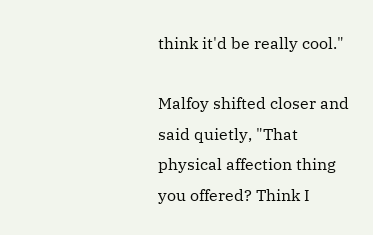think it'd be really cool."

Malfoy shifted closer and said quietly, "That physical affection thing you offered? Think I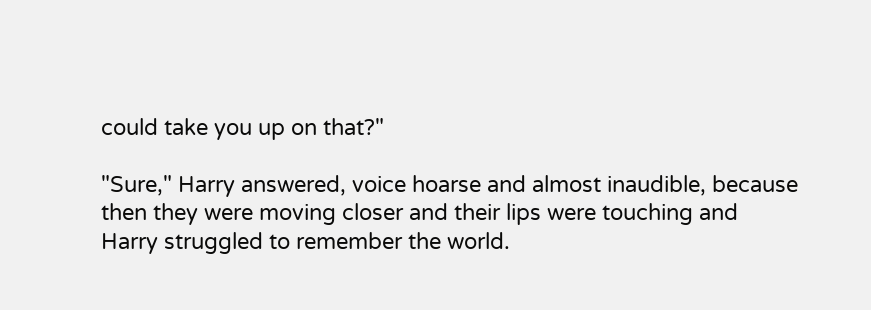could take you up on that?"

"Sure," Harry answered, voice hoarse and almost inaudible, because then they were moving closer and their lips were touching and Harry struggled to remember the world.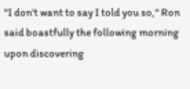"I don't want to say I told you so," Ron said boastfully the following morning upon discovering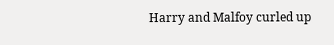Harry and Malfoy curled up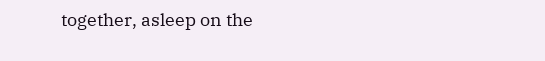together, asleep on the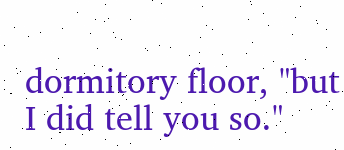dormitory floor, "but I did tell you so."